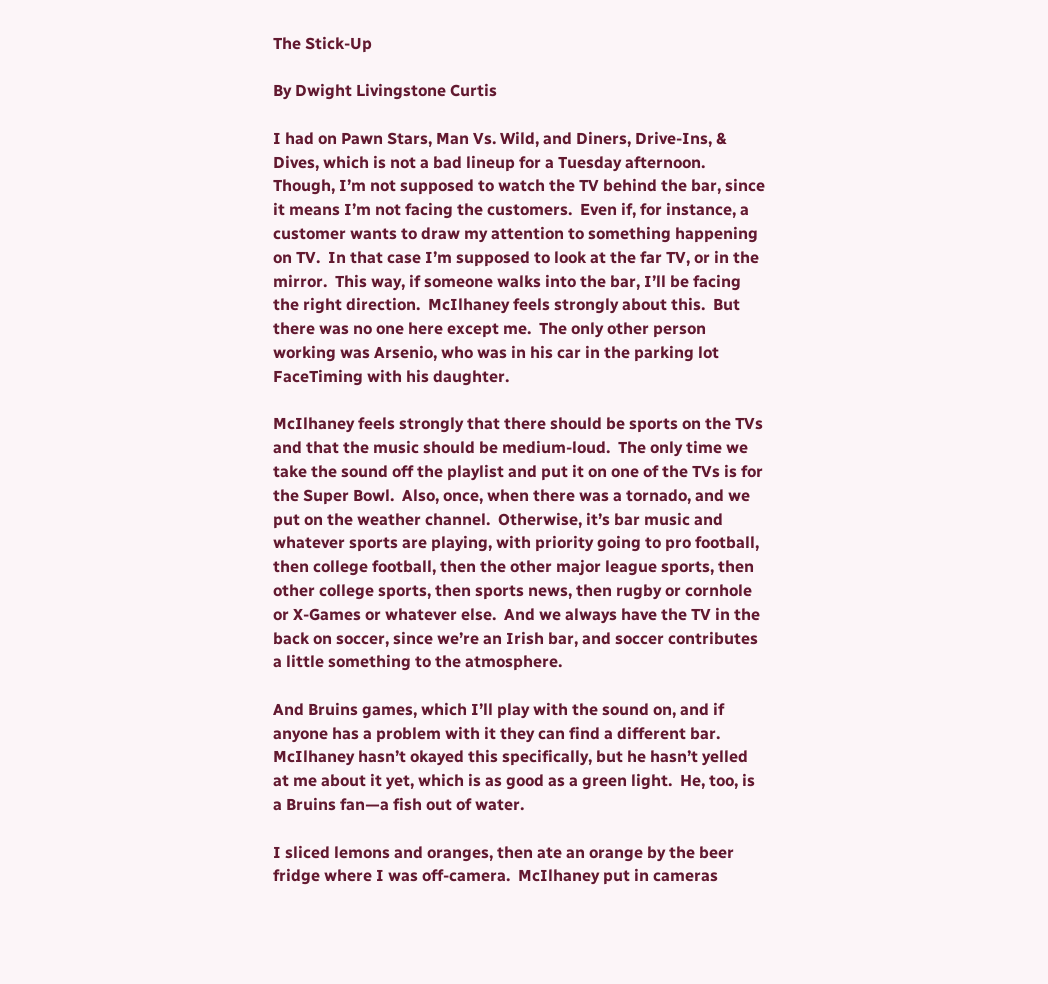The Stick-Up

By Dwight Livingstone Curtis

I had on Pawn Stars, Man Vs. Wild, and Diners, Drive-Ins, & Dives, which is not a bad lineup for a Tuesday afternoon.  Though, I’m not supposed to watch the TV behind the bar, since it means I’m not facing the customers.  Even if, for instance, a customer wants to draw my attention to something happening on TV.  In that case I’m supposed to look at the far TV, or in the mirror.  This way, if someone walks into the bar, I’ll be facing the right direction.  McIlhaney feels strongly about this.  But there was no one here except me.  The only other person working was Arsenio, who was in his car in the parking lot FaceTiming with his daughter.

McIlhaney feels strongly that there should be sports on the TVs and that the music should be medium-loud.  The only time we take the sound off the playlist and put it on one of the TVs is for the Super Bowl.  Also, once, when there was a tornado, and we put on the weather channel.  Otherwise, it’s bar music and whatever sports are playing, with priority going to pro football, then college football, then the other major league sports, then other college sports, then sports news, then rugby or cornhole or X-Games or whatever else.  And we always have the TV in the back on soccer, since we’re an Irish bar, and soccer contributes a little something to the atmosphere.

And Bruins games, which I’ll play with the sound on, and if anyone has a problem with it they can find a different bar.  McIlhaney hasn’t okayed this specifically, but he hasn’t yelled at me about it yet, which is as good as a green light.  He, too, is a Bruins fan—a fish out of water.

I sliced lemons and oranges, then ate an orange by the beer fridge where I was off-camera.  McIlhaney put in cameras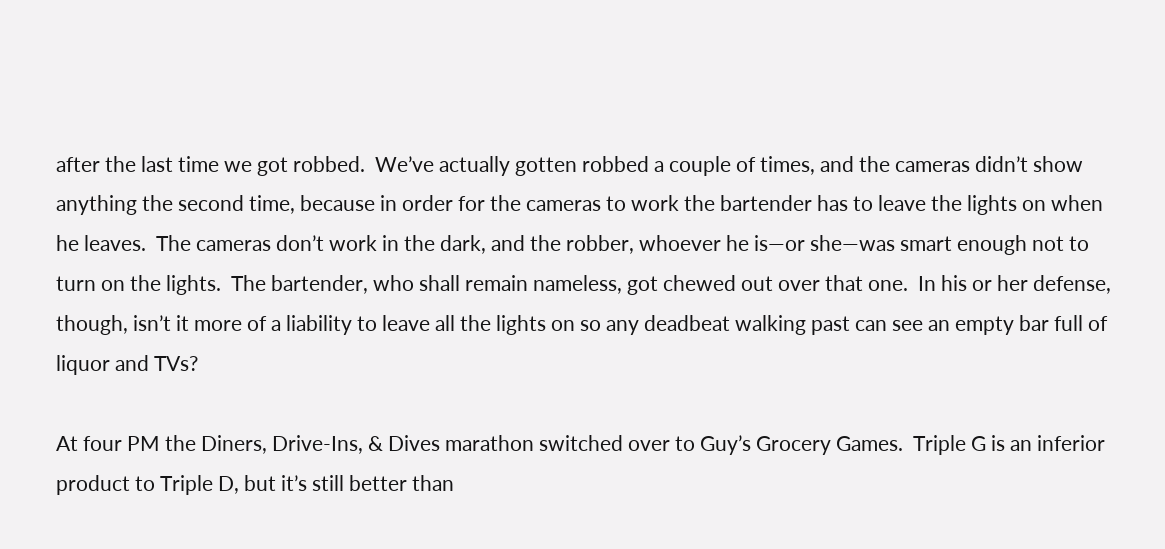after the last time we got robbed.  We’ve actually gotten robbed a couple of times, and the cameras didn’t show anything the second time, because in order for the cameras to work the bartender has to leave the lights on when he leaves.  The cameras don’t work in the dark, and the robber, whoever he is—or she—was smart enough not to turn on the lights.  The bartender, who shall remain nameless, got chewed out over that one.  In his or her defense, though, isn’t it more of a liability to leave all the lights on so any deadbeat walking past can see an empty bar full of liquor and TVs?

At four PM the Diners, Drive-Ins, & Dives marathon switched over to Guy’s Grocery Games.  Triple G is an inferior product to Triple D, but it’s still better than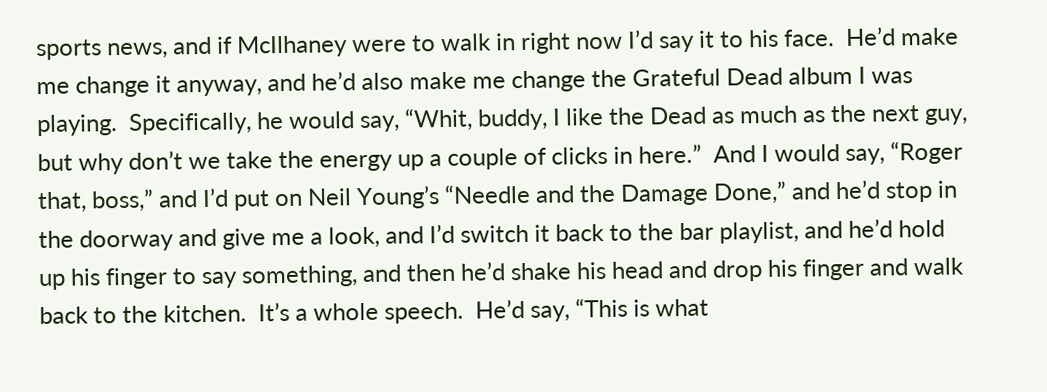sports news, and if McIlhaney were to walk in right now I’d say it to his face.  He’d make me change it anyway, and he’d also make me change the Grateful Dead album I was playing.  Specifically, he would say, “Whit, buddy, I like the Dead as much as the next guy, but why don’t we take the energy up a couple of clicks in here.”  And I would say, “Roger that, boss,” and I’d put on Neil Young’s “Needle and the Damage Done,” and he’d stop in the doorway and give me a look, and I’d switch it back to the bar playlist, and he’d hold up his finger to say something, and then he’d shake his head and drop his finger and walk back to the kitchen.  It’s a whole speech.  He’d say, “This is what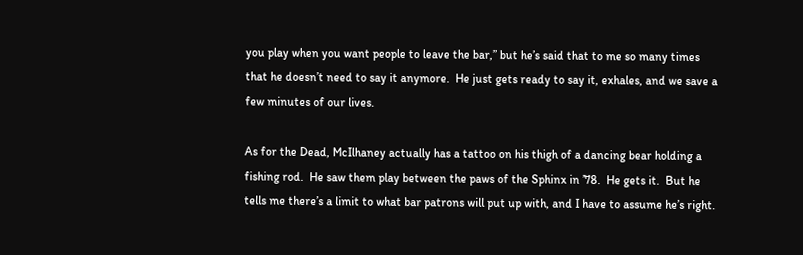you play when you want people to leave the bar,” but he’s said that to me so many times that he doesn’t need to say it anymore.  He just gets ready to say it, exhales, and we save a few minutes of our lives.

As for the Dead, McIlhaney actually has a tattoo on his thigh of a dancing bear holding a fishing rod.  He saw them play between the paws of the Sphinx in ’78.  He gets it.  But he tells me there’s a limit to what bar patrons will put up with, and I have to assume he’s right.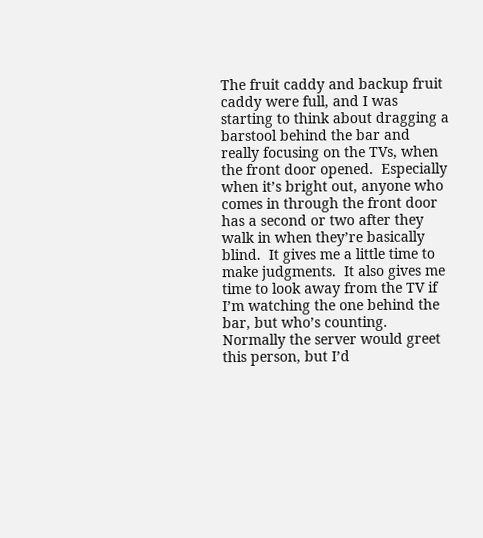The fruit caddy and backup fruit caddy were full, and I was starting to think about dragging a barstool behind the bar and really focusing on the TVs, when the front door opened.  Especially when it’s bright out, anyone who comes in through the front door has a second or two after they walk in when they’re basically blind.  It gives me a little time to make judgments.  It also gives me time to look away from the TV if I’m watching the one behind the bar, but who’s counting.  Normally the server would greet this person, but I’d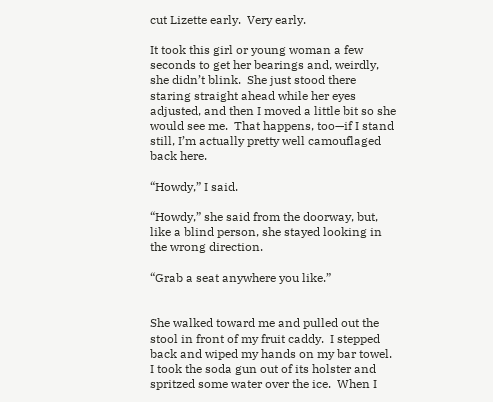cut Lizette early.  Very early.

It took this girl or young woman a few seconds to get her bearings and, weirdly, she didn’t blink.  She just stood there staring straight ahead while her eyes adjusted, and then I moved a little bit so she would see me.  That happens, too—if I stand still, I’m actually pretty well camouflaged back here.

“Howdy,” I said.

“Howdy,” she said from the doorway, but, like a blind person, she stayed looking in the wrong direction.

“Grab a seat anywhere you like.”


She walked toward me and pulled out the stool in front of my fruit caddy.  I stepped back and wiped my hands on my bar towel.  I took the soda gun out of its holster and spritzed some water over the ice.  When I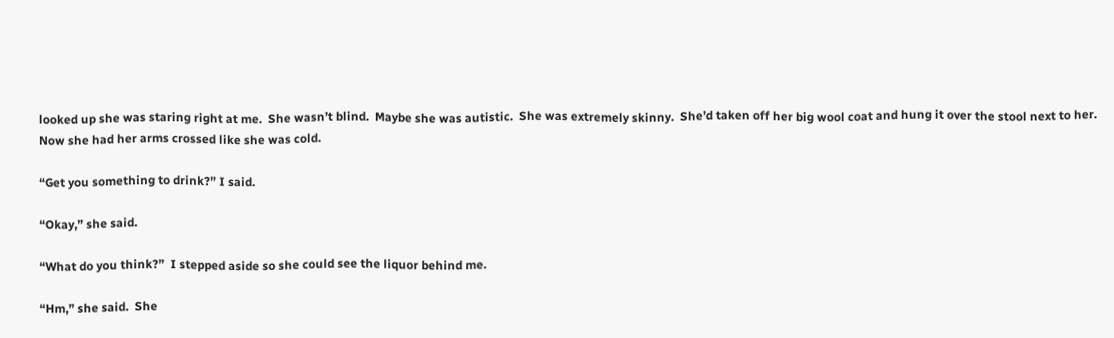looked up she was staring right at me.  She wasn’t blind.  Maybe she was autistic.  She was extremely skinny.  She’d taken off her big wool coat and hung it over the stool next to her.  Now she had her arms crossed like she was cold.

“Get you something to drink?” I said.

“Okay,” she said.

“What do you think?”  I stepped aside so she could see the liquor behind me.

“Hm,” she said.  She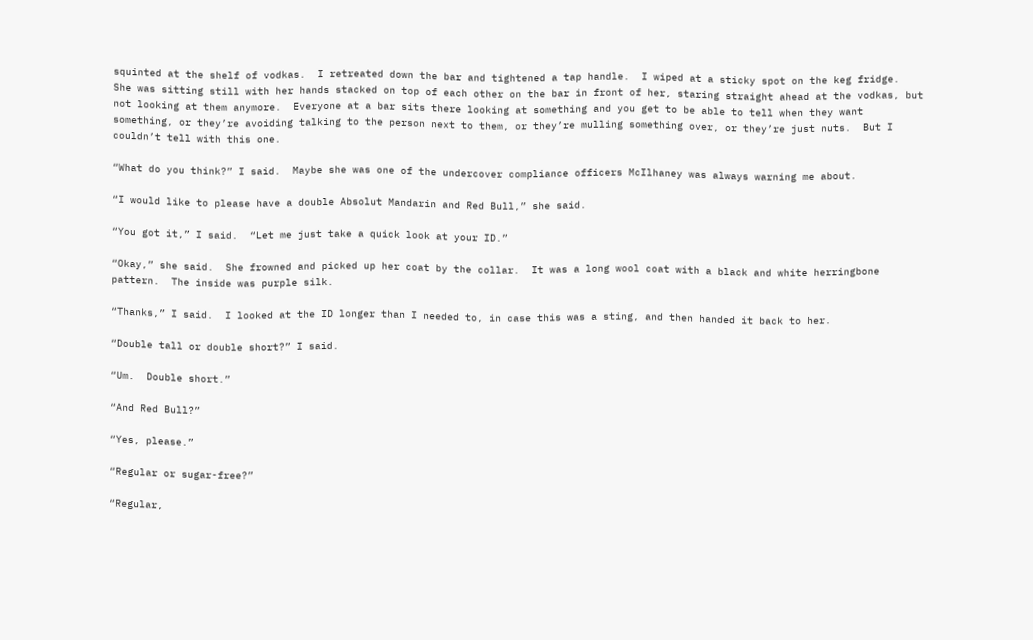squinted at the shelf of vodkas.  I retreated down the bar and tightened a tap handle.  I wiped at a sticky spot on the keg fridge.  She was sitting still with her hands stacked on top of each other on the bar in front of her, staring straight ahead at the vodkas, but not looking at them anymore.  Everyone at a bar sits there looking at something and you get to be able to tell when they want something, or they’re avoiding talking to the person next to them, or they’re mulling something over, or they’re just nuts.  But I couldn’t tell with this one.

“What do you think?” I said.  Maybe she was one of the undercover compliance officers McIlhaney was always warning me about.

“I would like to please have a double Absolut Mandarin and Red Bull,” she said.

“You got it,” I said.  “Let me just take a quick look at your ID.”

“Okay,” she said.  She frowned and picked up her coat by the collar.  It was a long wool coat with a black and white herringbone pattern.  The inside was purple silk.

“Thanks,” I said.  I looked at the ID longer than I needed to, in case this was a sting, and then handed it back to her.

“Double tall or double short?” I said.

“Um.  Double short.”

“And Red Bull?”

“Yes, please.”

“Regular or sugar-free?”

“Regular,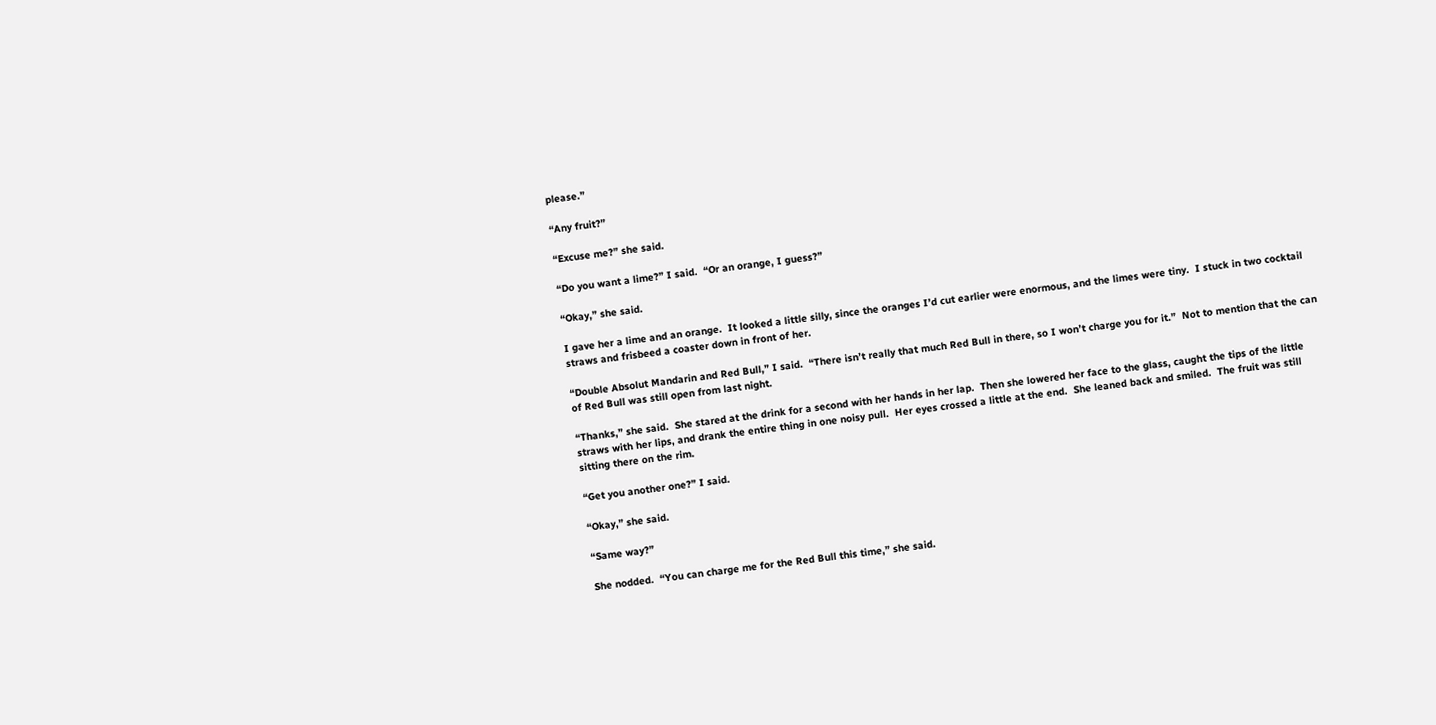please.”

“Any fruit?”

“Excuse me?” she said.

“Do you want a lime?” I said.  “Or an orange, I guess?”

“Okay,” she said.

I gave her a lime and an orange.  It looked a little silly, since the oranges I’d cut earlier were enormous, and the limes were tiny.  I stuck in two cocktail straws and frisbeed a coaster down in front of her.

“Double Absolut Mandarin and Red Bull,” I said.  “There isn’t really that much Red Bull in there, so I won’t charge you for it.”  Not to mention that the can of Red Bull was still open from last night.

“Thanks,” she said.  She stared at the drink for a second with her hands in her lap.  Then she lowered her face to the glass, caught the tips of the little straws with her lips, and drank the entire thing in one noisy pull.  Her eyes crossed a little at the end.  She leaned back and smiled.  The fruit was still sitting there on the rim.

“Get you another one?” I said.

“Okay,” she said.

“Same way?”

She nodded.  “You can charge me for the Red Bull this time,” she said.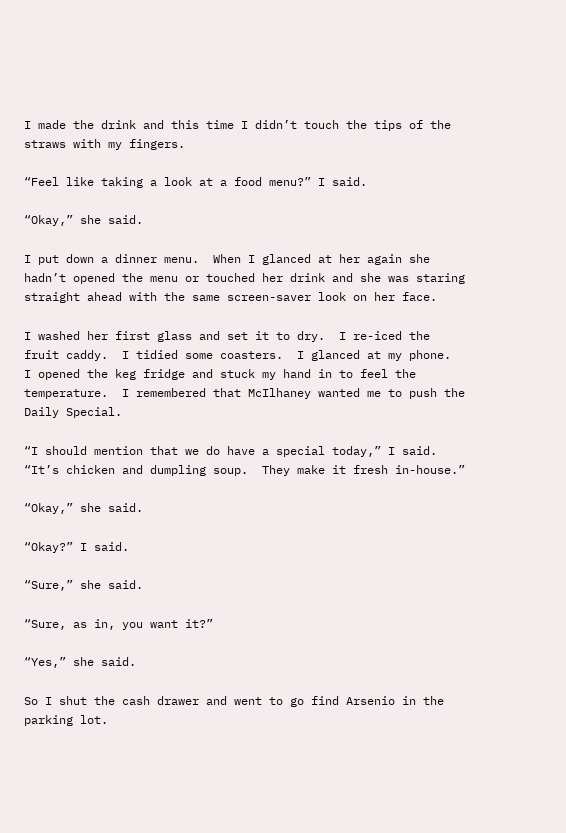I made the drink and this time I didn’t touch the tips of the straws with my fingers.

“Feel like taking a look at a food menu?” I said.

“Okay,” she said.

I put down a dinner menu.  When I glanced at her again she hadn’t opened the menu or touched her drink and she was staring straight ahead with the same screen-saver look on her face.

I washed her first glass and set it to dry.  I re-iced the fruit caddy.  I tidied some coasters.  I glanced at my phone.  I opened the keg fridge and stuck my hand in to feel the temperature.  I remembered that McIlhaney wanted me to push the Daily Special.

“I should mention that we do have a special today,” I said.  “It’s chicken and dumpling soup.  They make it fresh in-house.”

“Okay,” she said.

“Okay?” I said.

“Sure,” she said.

“Sure, as in, you want it?”

“Yes,” she said.

So I shut the cash drawer and went to go find Arsenio in the parking lot.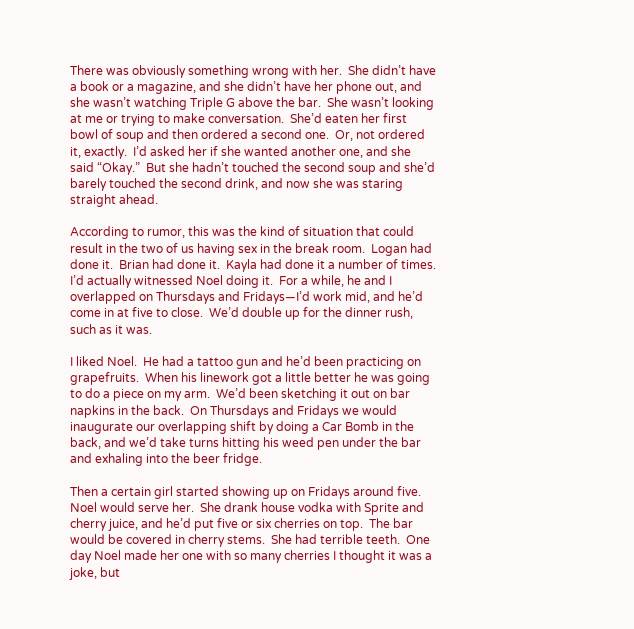There was obviously something wrong with her.  She didn’t have a book or a magazine, and she didn’t have her phone out, and she wasn’t watching Triple G above the bar.  She wasn’t looking at me or trying to make conversation.  She’d eaten her first bowl of soup and then ordered a second one.  Or, not ordered it, exactly.  I’d asked her if she wanted another one, and she said “Okay.”  But she hadn’t touched the second soup and she’d barely touched the second drink, and now she was staring straight ahead.

According to rumor, this was the kind of situation that could result in the two of us having sex in the break room.  Logan had done it.  Brian had done it.  Kayla had done it a number of times.  I’d actually witnessed Noel doing it.  For a while, he and I overlapped on Thursdays and Fridays—I’d work mid, and he’d come in at five to close.  We’d double up for the dinner rush, such as it was.

I liked Noel.  He had a tattoo gun and he’d been practicing on grapefruits.  When his linework got a little better he was going to do a piece on my arm.  We’d been sketching it out on bar napkins in the back.  On Thursdays and Fridays we would inaugurate our overlapping shift by doing a Car Bomb in the back, and we’d take turns hitting his weed pen under the bar and exhaling into the beer fridge.

Then a certain girl started showing up on Fridays around five.  Noel would serve her.  She drank house vodka with Sprite and cherry juice, and he’d put five or six cherries on top.  The bar would be covered in cherry stems.  She had terrible teeth.  One day Noel made her one with so many cherries I thought it was a joke, but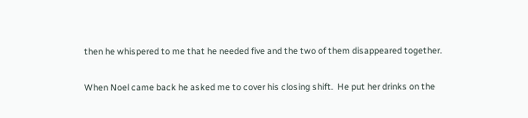then he whispered to me that he needed five and the two of them disappeared together.

When Noel came back he asked me to cover his closing shift.  He put her drinks on the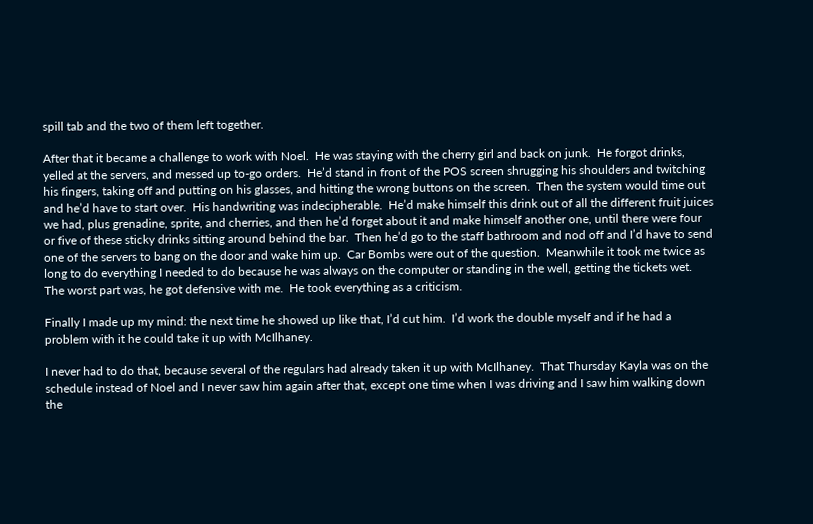spill tab and the two of them left together.

After that it became a challenge to work with Noel.  He was staying with the cherry girl and back on junk.  He forgot drinks, yelled at the servers, and messed up to-go orders.  He’d stand in front of the POS screen shrugging his shoulders and twitching his fingers, taking off and putting on his glasses, and hitting the wrong buttons on the screen.  Then the system would time out and he’d have to start over.  His handwriting was indecipherable.  He’d make himself this drink out of all the different fruit juices we had, plus grenadine, sprite, and cherries, and then he’d forget about it and make himself another one, until there were four or five of these sticky drinks sitting around behind the bar.  Then he’d go to the staff bathroom and nod off and I’d have to send one of the servers to bang on the door and wake him up.  Car Bombs were out of the question.  Meanwhile it took me twice as long to do everything I needed to do because he was always on the computer or standing in the well, getting the tickets wet.  The worst part was, he got defensive with me.  He took everything as a criticism.

Finally I made up my mind: the next time he showed up like that, I’d cut him.  I’d work the double myself and if he had a problem with it he could take it up with McIlhaney.

I never had to do that, because several of the regulars had already taken it up with McIlhaney.  That Thursday Kayla was on the schedule instead of Noel and I never saw him again after that, except one time when I was driving and I saw him walking down the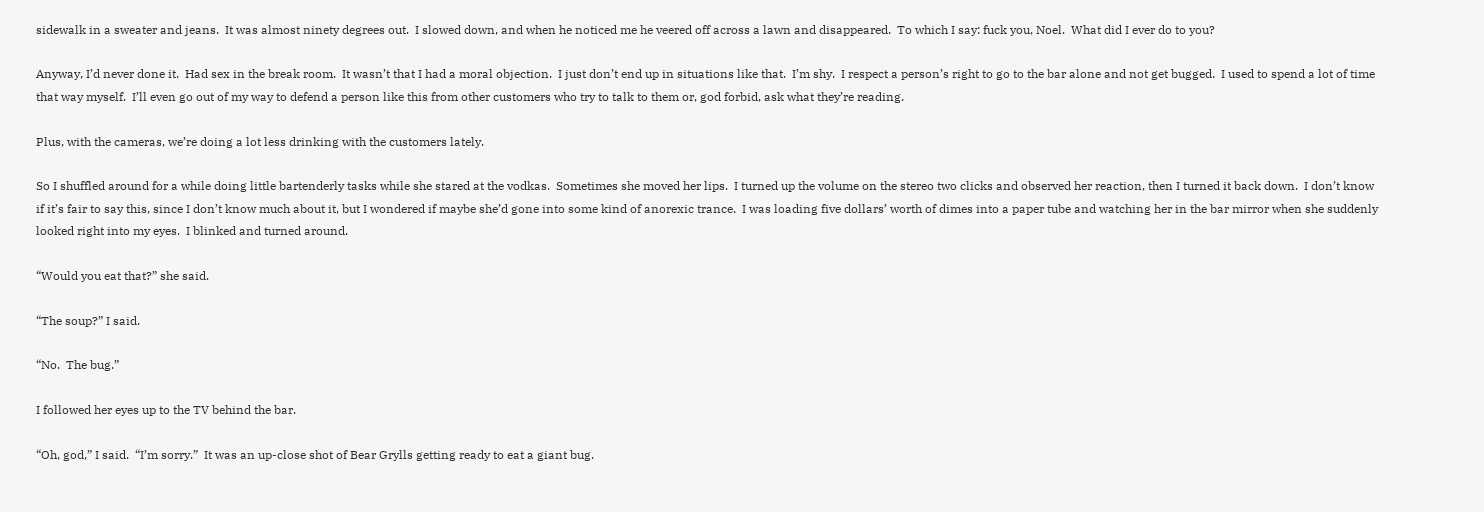sidewalk in a sweater and jeans.  It was almost ninety degrees out.  I slowed down, and when he noticed me he veered off across a lawn and disappeared.  To which I say: fuck you, Noel.  What did I ever do to you?

Anyway, I’d never done it.  Had sex in the break room.  It wasn’t that I had a moral objection.  I just don’t end up in situations like that.  I’m shy.  I respect a person’s right to go to the bar alone and not get bugged.  I used to spend a lot of time that way myself.  I’ll even go out of my way to defend a person like this from other customers who try to talk to them or, god forbid, ask what they’re reading.

Plus, with the cameras, we’re doing a lot less drinking with the customers lately.

So I shuffled around for a while doing little bartenderly tasks while she stared at the vodkas.  Sometimes she moved her lips.  I turned up the volume on the stereo two clicks and observed her reaction, then I turned it back down.  I don’t know if it’s fair to say this, since I don’t know much about it, but I wondered if maybe she’d gone into some kind of anorexic trance.  I was loading five dollars’ worth of dimes into a paper tube and watching her in the bar mirror when she suddenly looked right into my eyes.  I blinked and turned around.

“Would you eat that?” she said.

“The soup?” I said.

“No.  The bug.”

I followed her eyes up to the TV behind the bar.

“Oh, god,” I said.  “I’m sorry.”  It was an up-close shot of Bear Grylls getting ready to eat a giant bug.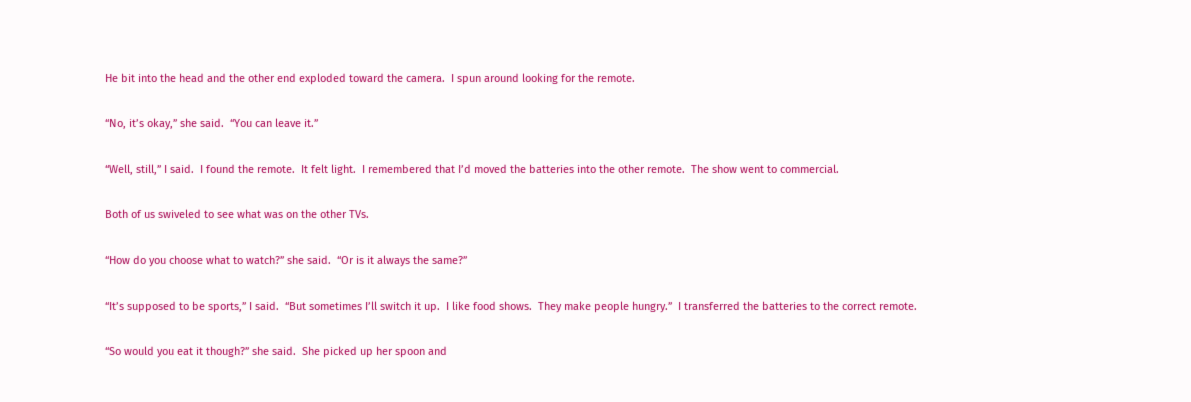He bit into the head and the other end exploded toward the camera.  I spun around looking for the remote.

“No, it’s okay,” she said.  “You can leave it.”

“Well, still,” I said.  I found the remote.  It felt light.  I remembered that I’d moved the batteries into the other remote.  The show went to commercial.

Both of us swiveled to see what was on the other TVs.

“How do you choose what to watch?” she said.  “Or is it always the same?”

“It’s supposed to be sports,” I said.  “But sometimes I’ll switch it up.  I like food shows.  They make people hungry.”  I transferred the batteries to the correct remote.

“So would you eat it though?” she said.  She picked up her spoon and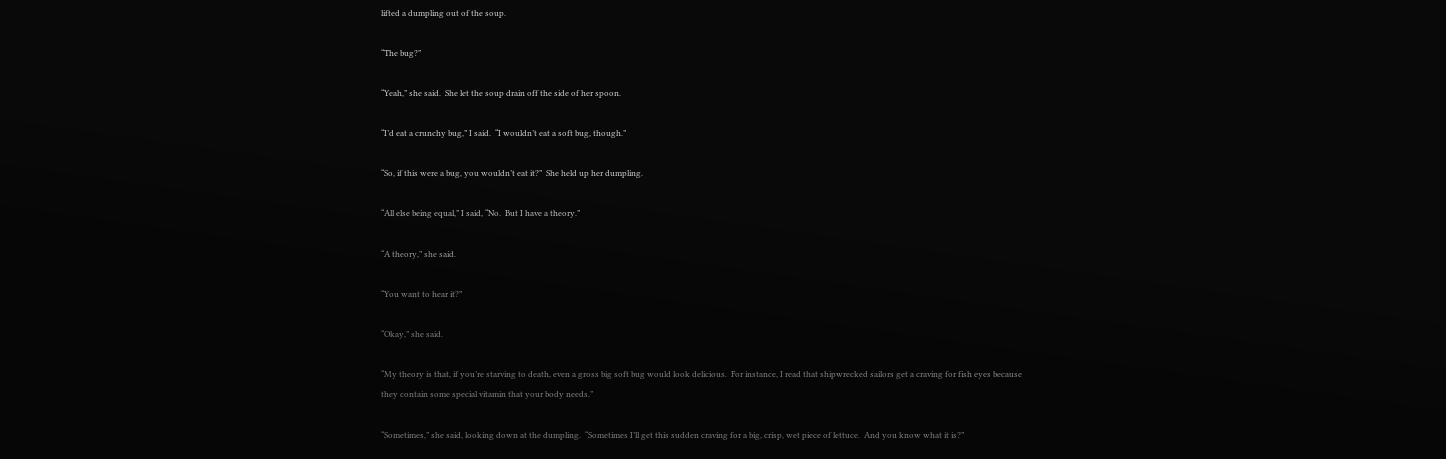lifted a dumpling out of the soup.

“The bug?”

“Yeah,” she said.  She let the soup drain off the side of her spoon.

“I’d eat a crunchy bug,” I said.  “I wouldn’t eat a soft bug, though.”

“So, if this were a bug, you wouldn’t eat it?”  She held up her dumpling.

“All else being equal,” I said, “No.  But I have a theory.”

“A theory,” she said.

“You want to hear it?”

“Okay,” she said.

“My theory is that, if you’re starving to death, even a gross big soft bug would look delicious.  For instance, I read that shipwrecked sailors get a craving for fish eyes because they contain some special vitamin that your body needs.”

“Sometimes,” she said, looking down at the dumpling.  “Sometimes I’ll get this sudden craving for a big, crisp, wet piece of lettuce.  And you know what it is?”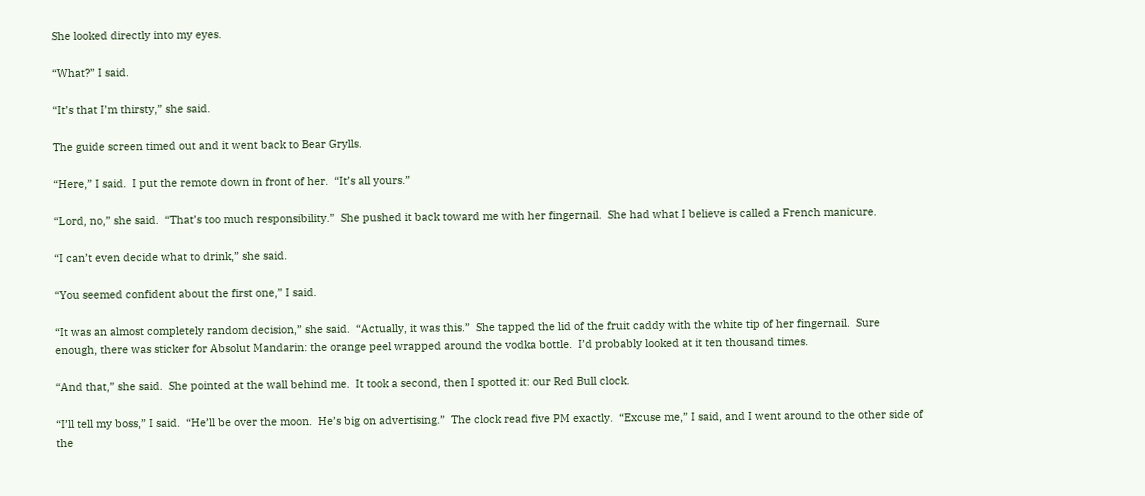She looked directly into my eyes.

“What?” I said.

“It’s that I’m thirsty,” she said.

The guide screen timed out and it went back to Bear Grylls.

“Here,” I said.  I put the remote down in front of her.  “It’s all yours.”

“Lord, no,” she said.  “That’s too much responsibility.”  She pushed it back toward me with her fingernail.  She had what I believe is called a French manicure.

“I can’t even decide what to drink,” she said.

“You seemed confident about the first one,” I said.

“It was an almost completely random decision,” she said.  “Actually, it was this.”  She tapped the lid of the fruit caddy with the white tip of her fingernail.  Sure enough, there was sticker for Absolut Mandarin: the orange peel wrapped around the vodka bottle.  I’d probably looked at it ten thousand times.

“And that,” she said.  She pointed at the wall behind me.  It took a second, then I spotted it: our Red Bull clock.

“I’ll tell my boss,” I said.  “He’ll be over the moon.  He’s big on advertising.”  The clock read five PM exactly.  “Excuse me,” I said, and I went around to the other side of the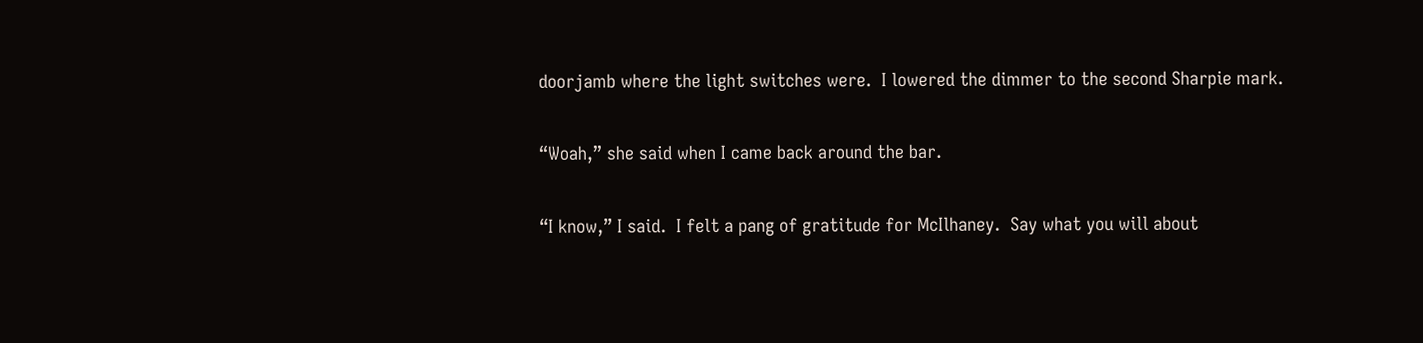doorjamb where the light switches were.  I lowered the dimmer to the second Sharpie mark.

“Woah,” she said when I came back around the bar.

“I know,” I said.  I felt a pang of gratitude for McIlhaney.  Say what you will about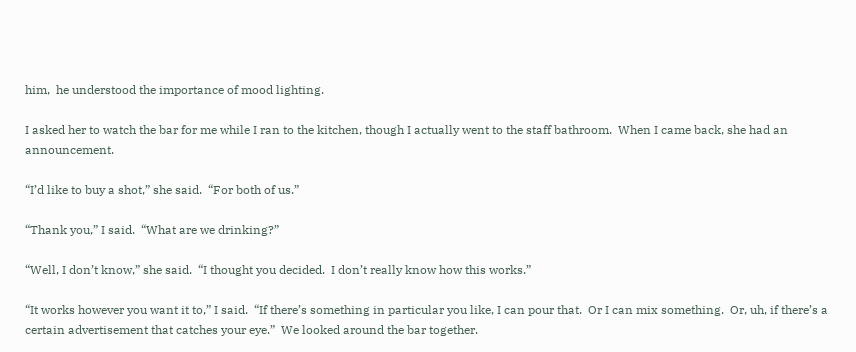him,  he understood the importance of mood lighting.

I asked her to watch the bar for me while I ran to the kitchen, though I actually went to the staff bathroom.  When I came back, she had an announcement.

“I’d like to buy a shot,” she said.  “For both of us.”

“Thank you,” I said.  “What are we drinking?”

“Well, I don’t know,” she said.  “I thought you decided.  I don’t really know how this works.”

“It works however you want it to,” I said.  “If there’s something in particular you like, I can pour that.  Or I can mix something.  Or, uh, if there’s a certain advertisement that catches your eye.”  We looked around the bar together.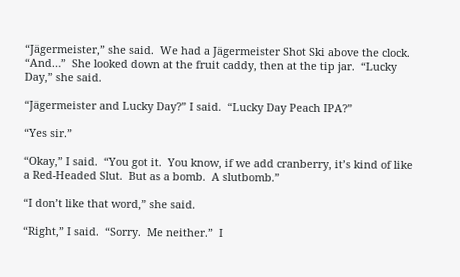“Jägermeister,” she said.  We had a Jägermeister Shot Ski above the clock.  “And…”  She looked down at the fruit caddy, then at the tip jar.  “Lucky Day,” she said.

“Jägermeister and Lucky Day?” I said.  “Lucky Day Peach IPA?”

“Yes sir.”

“Okay,” I said.  “You got it.  You know, if we add cranberry, it’s kind of like a Red-Headed Slut.  But as a bomb.  A slutbomb.”

“I don’t like that word,” she said.

“Right,” I said.  “Sorry.  Me neither.”  I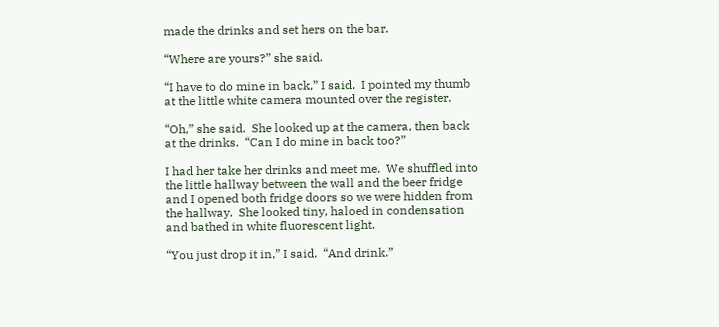made the drinks and set hers on the bar.

“Where are yours?” she said.

“I have to do mine in back,” I said.  I pointed my thumb at the little white camera mounted over the register.

“Oh,” she said.  She looked up at the camera, then back at the drinks.  “Can I do mine in back too?”

I had her take her drinks and meet me.  We shuffled into the little hallway between the wall and the beer fridge and I opened both fridge doors so we were hidden from the hallway.  She looked tiny, haloed in condensation and bathed in white fluorescent light.

“You just drop it in,” I said.  “And drink.”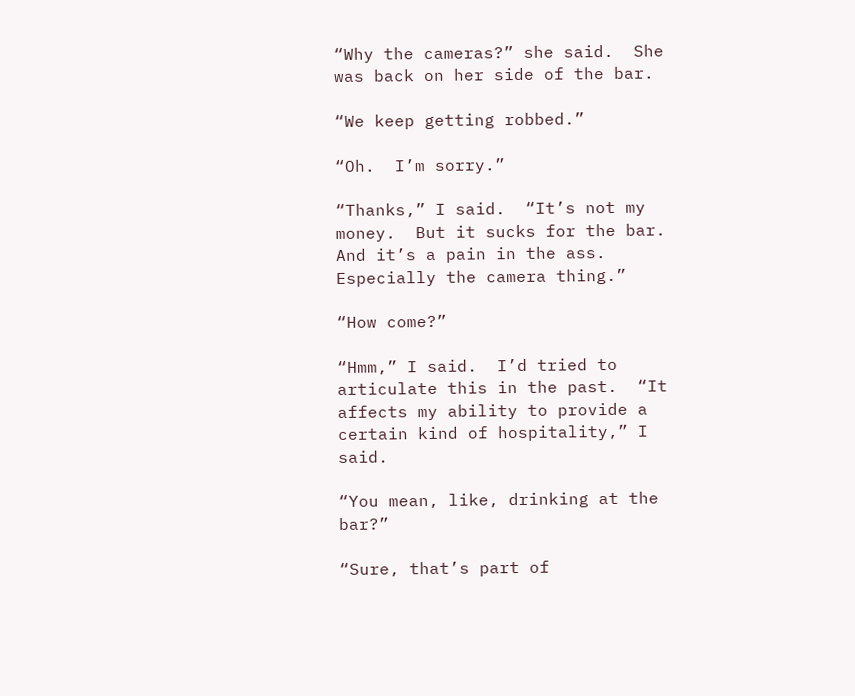“Why the cameras?” she said.  She was back on her side of the bar.

“We keep getting robbed.”

“Oh.  I’m sorry.”

“Thanks,” I said.  “It’s not my money.  But it sucks for the bar.  And it’s a pain in the ass.  Especially the camera thing.”

“How come?”

“Hmm,” I said.  I’d tried to articulate this in the past.  “It affects my ability to provide a certain kind of hospitality,” I said.

“You mean, like, drinking at the bar?”

“Sure, that’s part of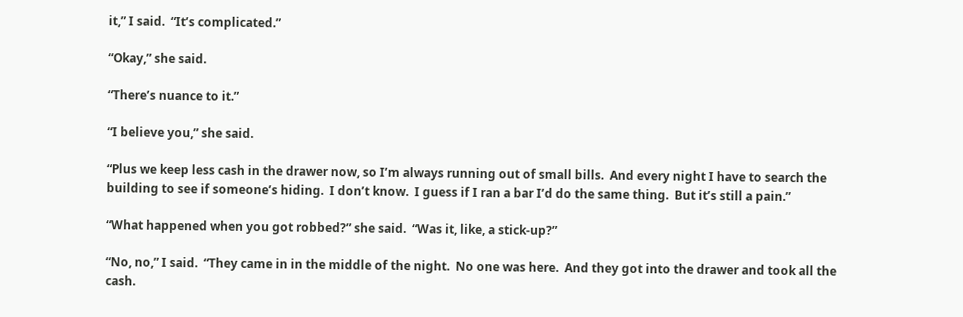it,” I said.  “It’s complicated.”

“Okay,” she said.

“There’s nuance to it.”

“I believe you,” she said.

“Plus we keep less cash in the drawer now, so I’m always running out of small bills.  And every night I have to search the building to see if someone’s hiding.  I don’t know.  I guess if I ran a bar I’d do the same thing.  But it’s still a pain.”

“What happened when you got robbed?” she said.  “Was it, like, a stick-up?”

“No, no,” I said.  “They came in in the middle of the night.  No one was here.  And they got into the drawer and took all the cash.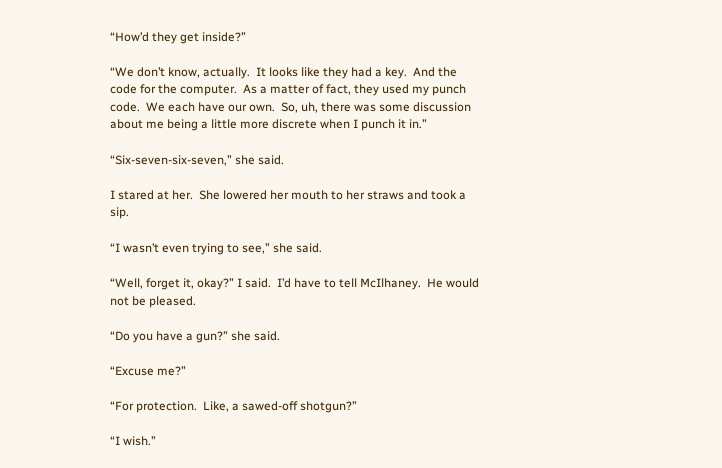“How’d they get inside?”

“We don’t know, actually.  It looks like they had a key.  And the code for the computer.  As a matter of fact, they used my punch code.  We each have our own.  So, uh, there was some discussion about me being a little more discrete when I punch it in.”

“Six-seven-six-seven,” she said.

I stared at her.  She lowered her mouth to her straws and took a sip.

“I wasn’t even trying to see,” she said.

“Well, forget it, okay?” I said.  I’d have to tell McIlhaney.  He would not be pleased.

“Do you have a gun?” she said.

“Excuse me?”

“For protection.  Like, a sawed-off shotgun?”

“I wish.”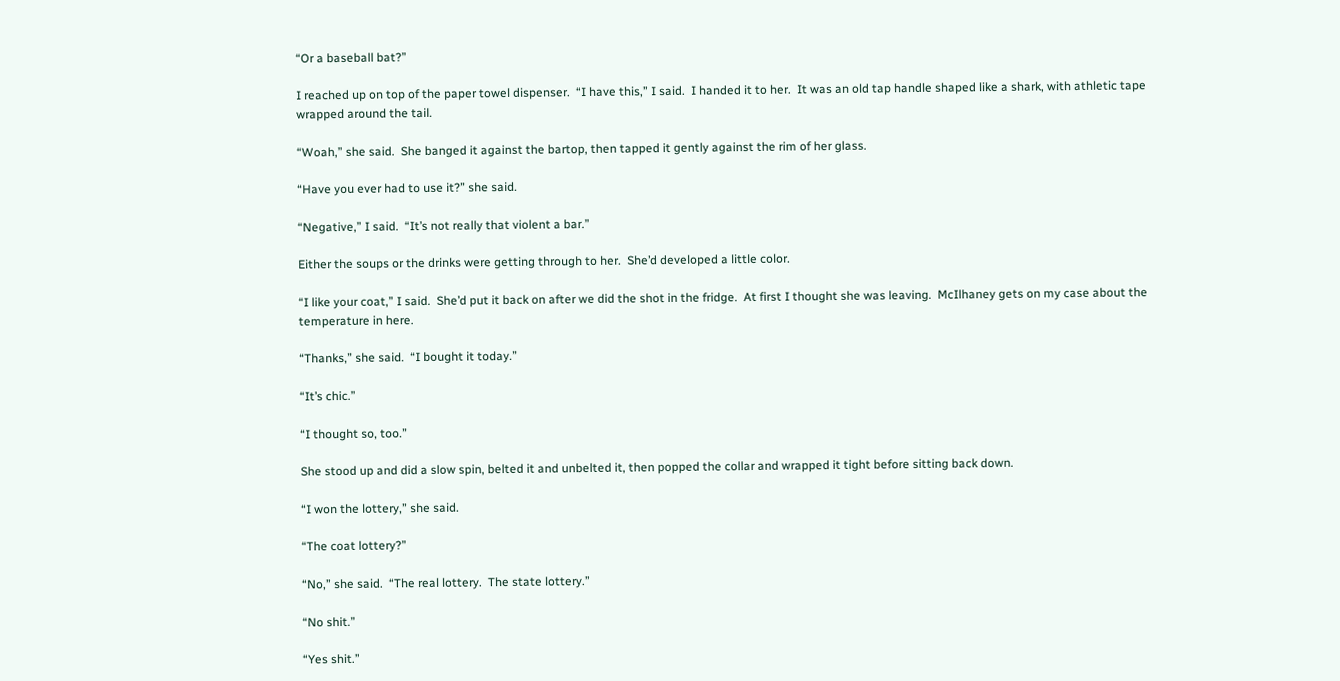“Or a baseball bat?”

I reached up on top of the paper towel dispenser.  “I have this,” I said.  I handed it to her.  It was an old tap handle shaped like a shark, with athletic tape wrapped around the tail.

“Woah,” she said.  She banged it against the bartop, then tapped it gently against the rim of her glass.

“Have you ever had to use it?” she said.

“Negative,” I said.  “It’s not really that violent a bar.”

Either the soups or the drinks were getting through to her.  She’d developed a little color.

“I like your coat,” I said.  She’d put it back on after we did the shot in the fridge.  At first I thought she was leaving.  McIlhaney gets on my case about the temperature in here.

“Thanks,” she said.  “I bought it today.”

“It’s chic.”

“I thought so, too.”

She stood up and did a slow spin, belted it and unbelted it, then popped the collar and wrapped it tight before sitting back down.

“I won the lottery,” she said.

“The coat lottery?”

“No,” she said.  “The real lottery.  The state lottery.”

“No shit.”

“Yes shit.”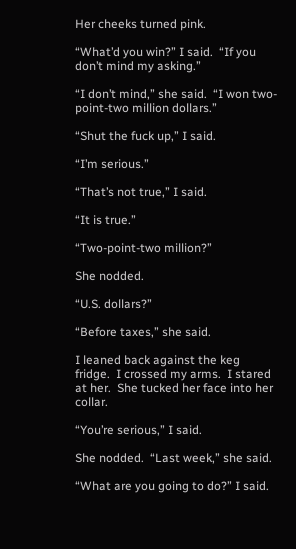Her cheeks turned pink.

“What’d you win?” I said.  “If you don’t mind my asking.”

“I don’t mind,” she said.  “I won two-point-two million dollars.”

“Shut the fuck up,” I said.

“I’m serious.”

“That’s not true,” I said.

“It is true.”

“Two-point-two million?”

She nodded.

“U.S. dollars?”

“Before taxes,” she said.

I leaned back against the keg fridge.  I crossed my arms.  I stared at her.  She tucked her face into her collar.

“You’re serious,” I said.

She nodded.  “Last week,” she said.

“What are you going to do?” I said.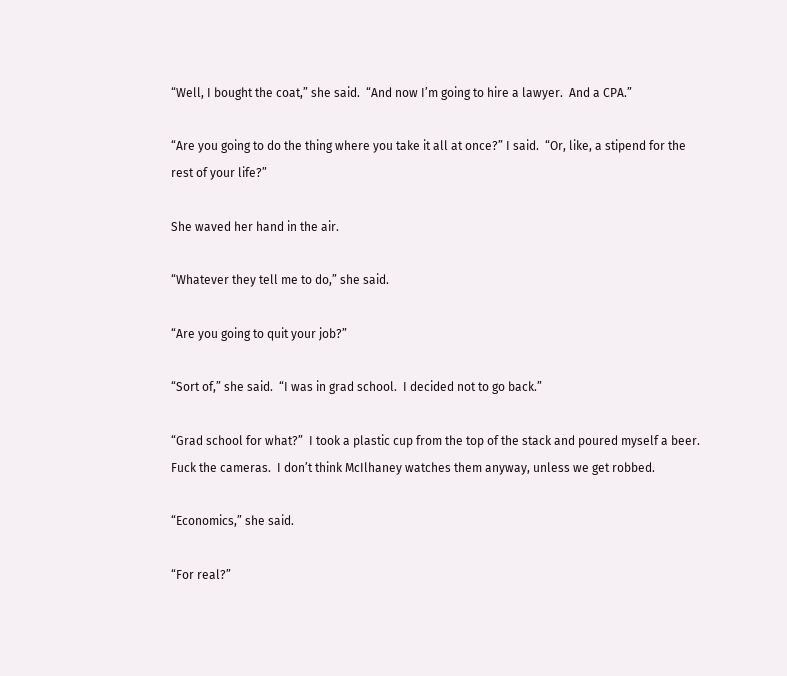“Well, I bought the coat,” she said.  “And now I’m going to hire a lawyer.  And a CPA.”

“Are you going to do the thing where you take it all at once?” I said.  “Or, like, a stipend for the rest of your life?”

She waved her hand in the air.

“Whatever they tell me to do,” she said.

“Are you going to quit your job?”

“Sort of,” she said.  “I was in grad school.  I decided not to go back.”

“Grad school for what?”  I took a plastic cup from the top of the stack and poured myself a beer.  Fuck the cameras.  I don’t think McIlhaney watches them anyway, unless we get robbed.

“Economics,” she said.

“For real?”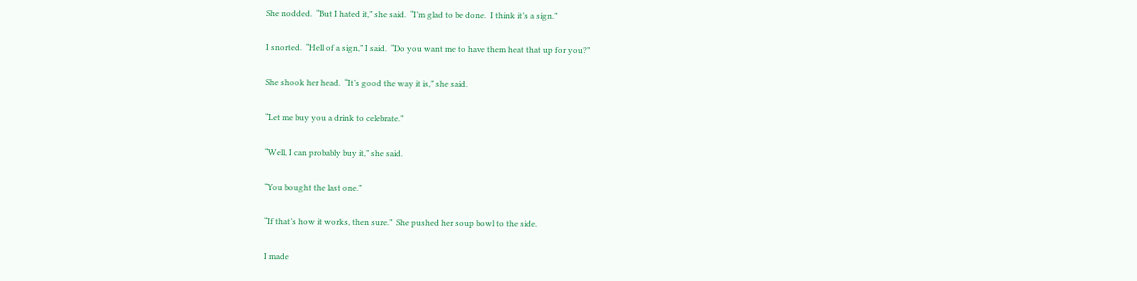She nodded.  “But I hated it,” she said.  “I’m glad to be done.  I think it’s a sign.”

I snorted.  “Hell of a sign,” I said.  “Do you want me to have them heat that up for you?”

She shook her head.  “It’s good the way it is,” she said.

“Let me buy you a drink to celebrate.”

“Well, I can probably buy it,” she said.

“You bought the last one.”

“If that’s how it works, then sure.”  She pushed her soup bowl to the side.

I made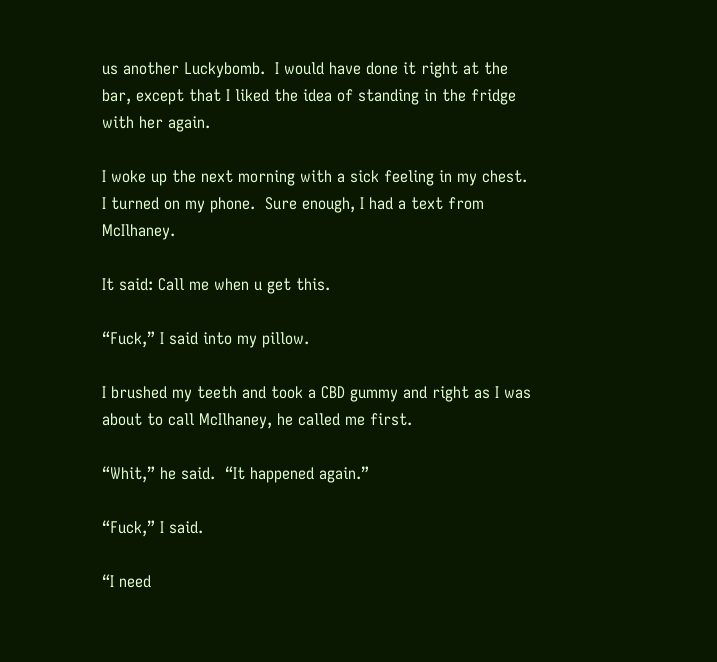us another Luckybomb.  I would have done it right at the bar, except that I liked the idea of standing in the fridge with her again.

I woke up the next morning with a sick feeling in my chest.  I turned on my phone.  Sure enough, I had a text from McIlhaney.

It said: Call me when u get this.

“Fuck,” I said into my pillow.

I brushed my teeth and took a CBD gummy and right as I was about to call McIlhaney, he called me first.

“Whit,” he said.  “It happened again.”

“Fuck,” I said.

“I need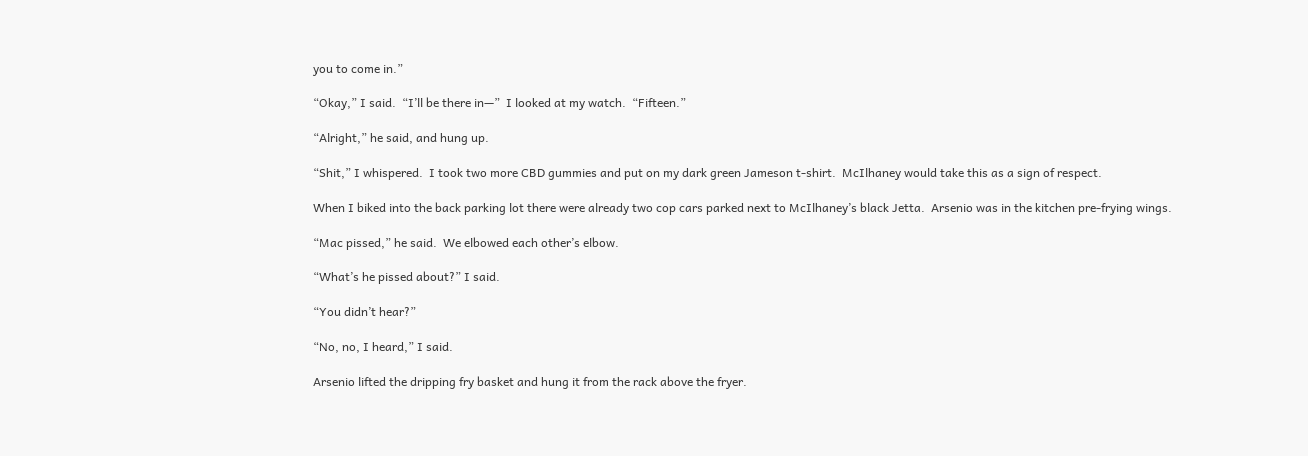you to come in.”

“Okay,” I said.  “I’ll be there in—”  I looked at my watch.  “Fifteen.”

“Alright,” he said, and hung up.

“Shit,” I whispered.  I took two more CBD gummies and put on my dark green Jameson t-shirt.  McIlhaney would take this as a sign of respect.

When I biked into the back parking lot there were already two cop cars parked next to McIlhaney’s black Jetta.  Arsenio was in the kitchen pre-frying wings.

“Mac pissed,” he said.  We elbowed each other’s elbow.

“What’s he pissed about?” I said.

“You didn’t hear?”

“No, no, I heard,” I said.

Arsenio lifted the dripping fry basket and hung it from the rack above the fryer.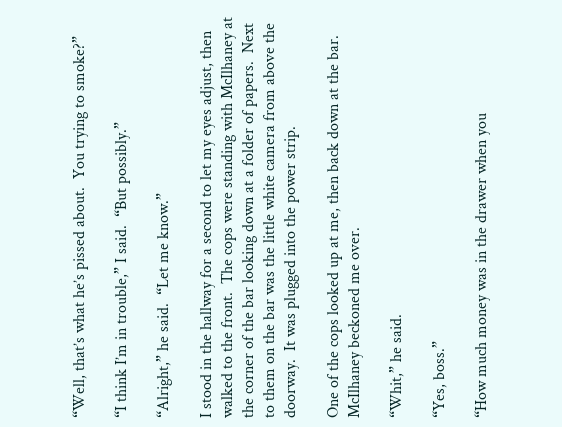“Well, that’s what he’s pissed about.  You trying to smoke?”

“I think I’m in trouble,” I said.  “But possibly.”

“Alright,” he said.  “Let me know.”

I stood in the hallway for a second to let my eyes adjust, then walked to the front.  The cops were standing with McIlhaney at the corner of the bar looking down at a folder of papers.  Next to them on the bar was the little white camera from above the doorway.  It was plugged into the power strip.

One of the cops looked up at me, then back down at the bar.  McIlhaney beckoned me over.

“Whit,” he said.

“Yes, boss.”

“How much money was in the drawer when you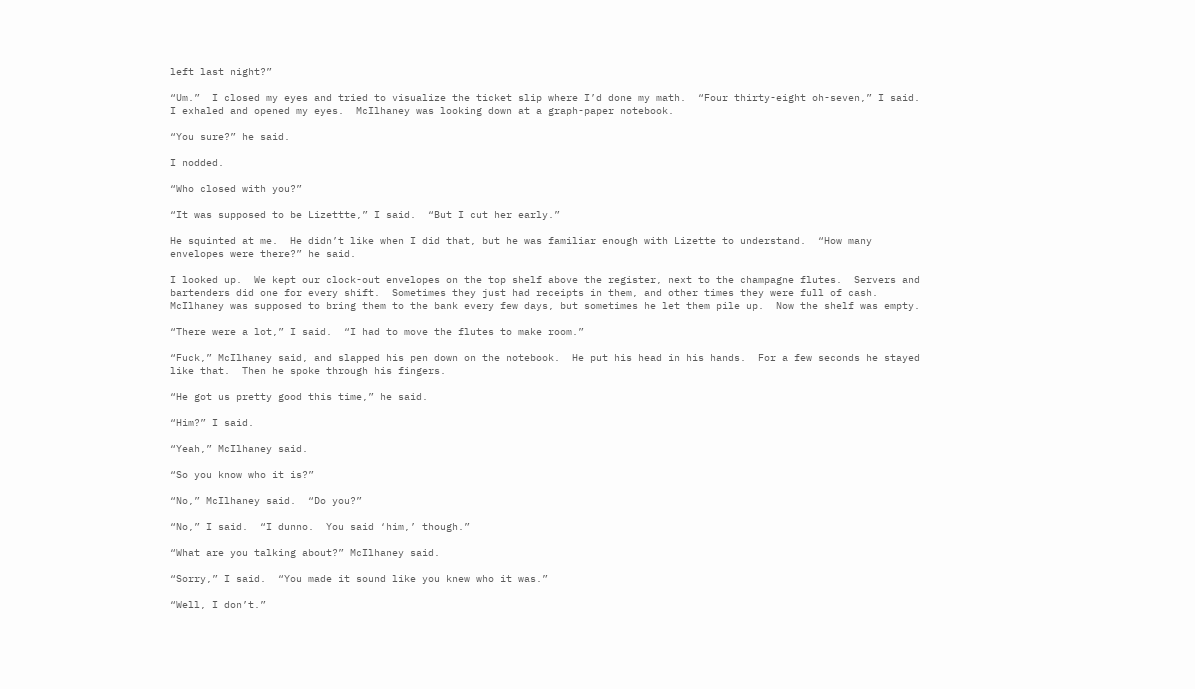left last night?”

“Um.”  I closed my eyes and tried to visualize the ticket slip where I’d done my math.  “Four thirty-eight oh-seven,” I said.  I exhaled and opened my eyes.  McIlhaney was looking down at a graph-paper notebook.

“You sure?” he said.

I nodded.

“Who closed with you?”

“It was supposed to be Lizettte,” I said.  “But I cut her early.”

He squinted at me.  He didn’t like when I did that, but he was familiar enough with Lizette to understand.  “How many envelopes were there?” he said.

I looked up.  We kept our clock-out envelopes on the top shelf above the register, next to the champagne flutes.  Servers and bartenders did one for every shift.  Sometimes they just had receipts in them, and other times they were full of cash.  McIlhaney was supposed to bring them to the bank every few days, but sometimes he let them pile up.  Now the shelf was empty.

“There were a lot,” I said.  “I had to move the flutes to make room.”

“Fuck,” McIlhaney said, and slapped his pen down on the notebook.  He put his head in his hands.  For a few seconds he stayed like that.  Then he spoke through his fingers.

“He got us pretty good this time,” he said.

“Him?” I said.

“Yeah,” McIlhaney said.

“So you know who it is?”

“No,” McIlhaney said.  “Do you?”

“No,” I said.  “I dunno.  You said ‘him,’ though.”

“What are you talking about?” McIlhaney said.

“Sorry,” I said.  “You made it sound like you knew who it was.”

“Well, I don’t.”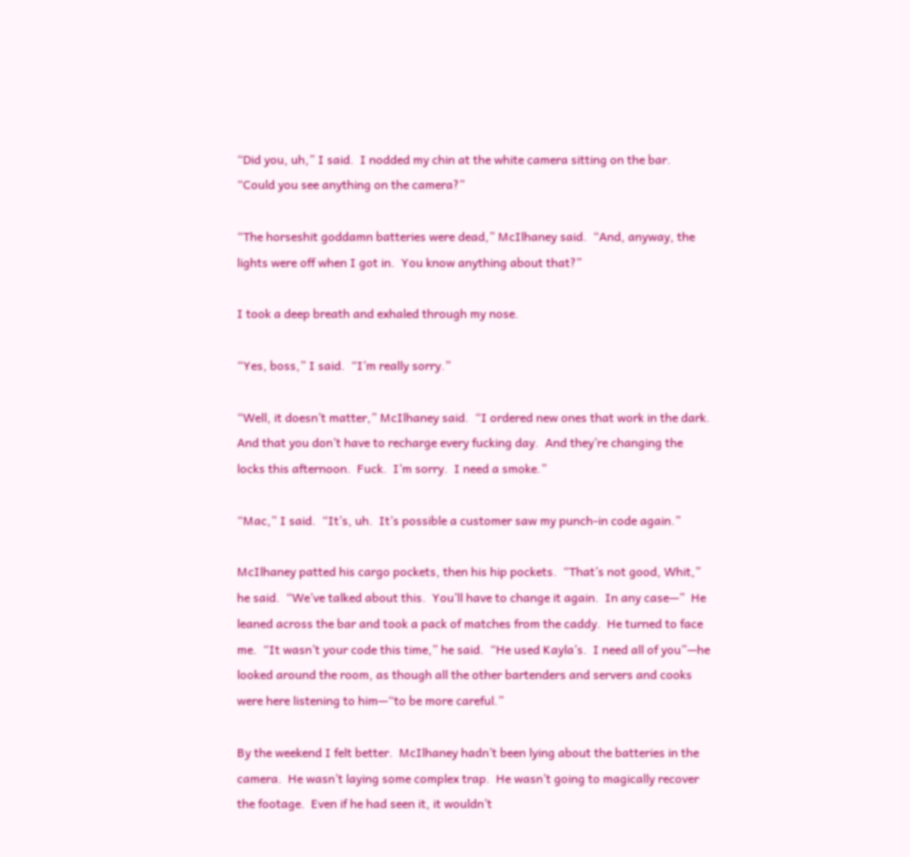“Did you, uh,” I said.  I nodded my chin at the white camera sitting on the bar.  “Could you see anything on the camera?”

“The horseshit goddamn batteries were dead,” McIlhaney said.  “And, anyway, the lights were off when I got in.  You know anything about that?”

I took a deep breath and exhaled through my nose.

“Yes, boss,” I said.  “I’m really sorry.”

“Well, it doesn’t matter,” McIlhaney said.  “I ordered new ones that work in the dark.  And that you don’t have to recharge every fucking day.  And they’re changing the locks this afternoon.  Fuck.  I’m sorry.  I need a smoke.”

“Mac,” I said.  “It’s, uh.  It’s possible a customer saw my punch-in code again.”

McIlhaney patted his cargo pockets, then his hip pockets.  “That’s not good, Whit,” he said.  “We’ve talked about this.  You’ll have to change it again.  In any case—”  He leaned across the bar and took a pack of matches from the caddy.  He turned to face me.  “It wasn’t your code this time,” he said.  “He used Kayla’s.  I need all of you”—he looked around the room, as though all the other bartenders and servers and cooks were here listening to him—“to be more careful.”

By the weekend I felt better.  McIlhaney hadn’t been lying about the batteries in the camera.  He wasn’t laying some complex trap.  He wasn’t going to magically recover the footage.  Even if he had seen it, it wouldn’t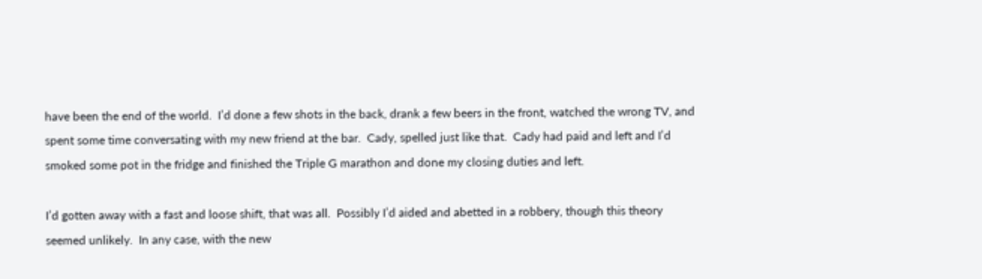have been the end of the world.  I’d done a few shots in the back, drank a few beers in the front, watched the wrong TV, and spent some time conversating with my new friend at the bar.  Cady, spelled just like that.  Cady had paid and left and I’d smoked some pot in the fridge and finished the Triple G marathon and done my closing duties and left.

I’d gotten away with a fast and loose shift, that was all.  Possibly I’d aided and abetted in a robbery, though this theory seemed unlikely.  In any case, with the new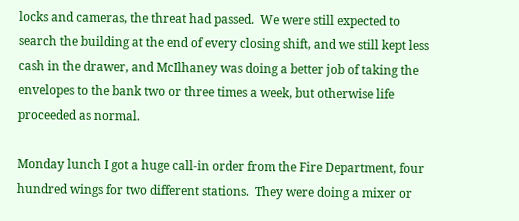locks and cameras, the threat had passed.  We were still expected to search the building at the end of every closing shift, and we still kept less cash in the drawer, and McIlhaney was doing a better job of taking the envelopes to the bank two or three times a week, but otherwise life proceeded as normal.

Monday lunch I got a huge call-in order from the Fire Department, four hundred wings for two different stations.  They were doing a mixer or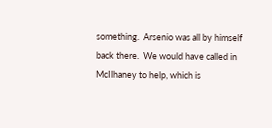something.  Arsenio was all by himself back there.  We would have called in McIlhaney to help, which is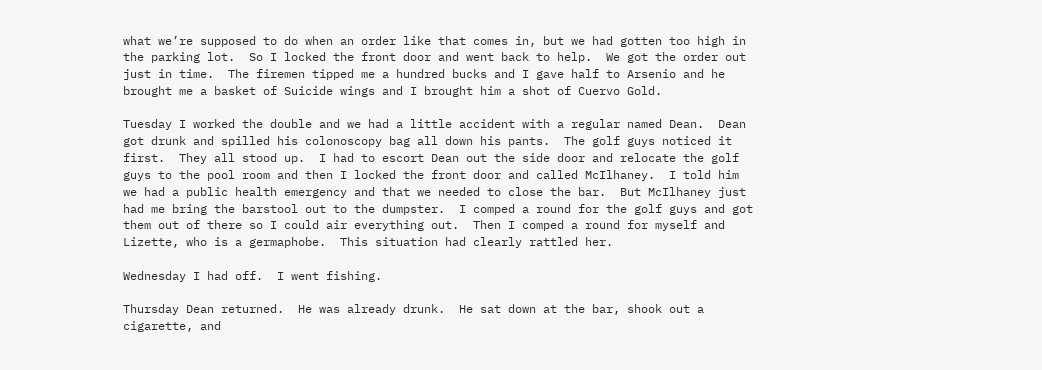what we’re supposed to do when an order like that comes in, but we had gotten too high in the parking lot.  So I locked the front door and went back to help.  We got the order out just in time.  The firemen tipped me a hundred bucks and I gave half to Arsenio and he brought me a basket of Suicide wings and I brought him a shot of Cuervo Gold.

Tuesday I worked the double and we had a little accident with a regular named Dean.  Dean got drunk and spilled his colonoscopy bag all down his pants.  The golf guys noticed it first.  They all stood up.  I had to escort Dean out the side door and relocate the golf guys to the pool room and then I locked the front door and called McIlhaney.  I told him we had a public health emergency and that we needed to close the bar.  But McIlhaney just had me bring the barstool out to the dumpster.  I comped a round for the golf guys and got them out of there so I could air everything out.  Then I comped a round for myself and Lizette, who is a germaphobe.  This situation had clearly rattled her.

Wednesday I had off.  I went fishing.

Thursday Dean returned.  He was already drunk.  He sat down at the bar, shook out a cigarette, and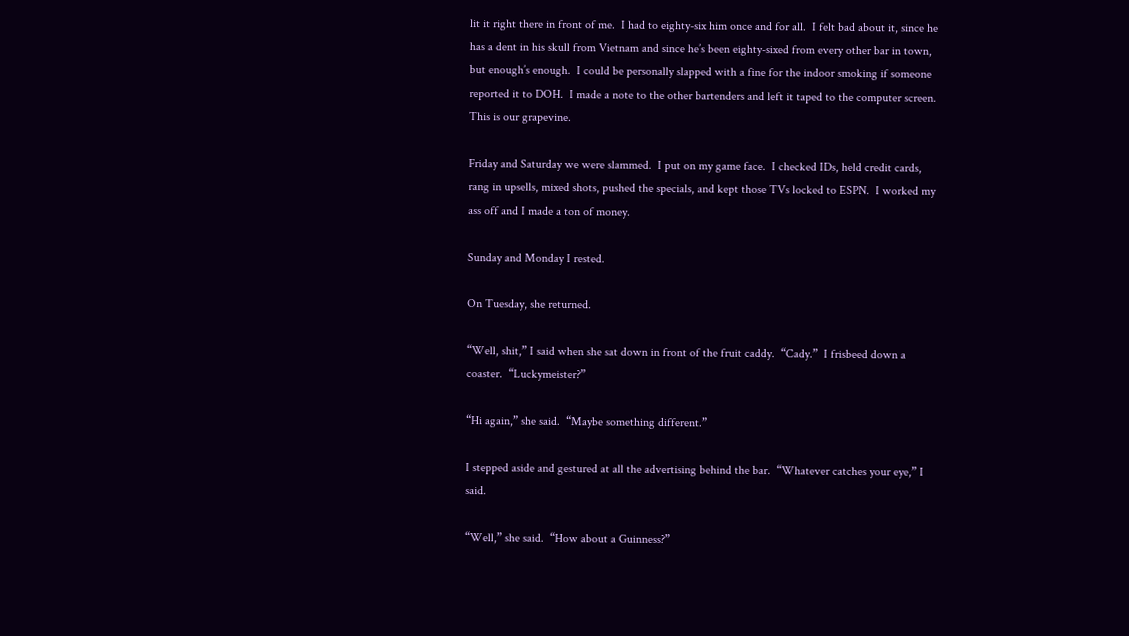lit it right there in front of me.  I had to eighty-six him once and for all.  I felt bad about it, since he has a dent in his skull from Vietnam and since he’s been eighty-sixed from every other bar in town, but enough’s enough.  I could be personally slapped with a fine for the indoor smoking if someone reported it to DOH.  I made a note to the other bartenders and left it taped to the computer screen.  This is our grapevine.

Friday and Saturday we were slammed.  I put on my game face.  I checked IDs, held credit cards, rang in upsells, mixed shots, pushed the specials, and kept those TVs locked to ESPN.  I worked my ass off and I made a ton of money.

Sunday and Monday I rested.

On Tuesday, she returned.

“Well, shit,” I said when she sat down in front of the fruit caddy.  “Cady.”  I frisbeed down a coaster.  “Luckymeister?”

“Hi again,” she said.  “Maybe something different.”

I stepped aside and gestured at all the advertising behind the bar.  “Whatever catches your eye,” I said.

“Well,” she said.  “How about a Guinness?”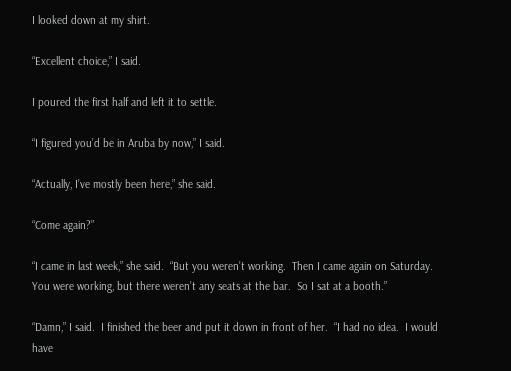I looked down at my shirt.

“Excellent choice,” I said.

I poured the first half and left it to settle.

“I figured you’d be in Aruba by now,” I said.

“Actually, I’ve mostly been here,” she said.

“Come again?”

“I came in last week,” she said.  “But you weren’t working.  Then I came again on Saturday.  You were working, but there weren’t any seats at the bar.  So I sat at a booth.”

“Damn,” I said.  I finished the beer and put it down in front of her.  “I had no idea.  I would have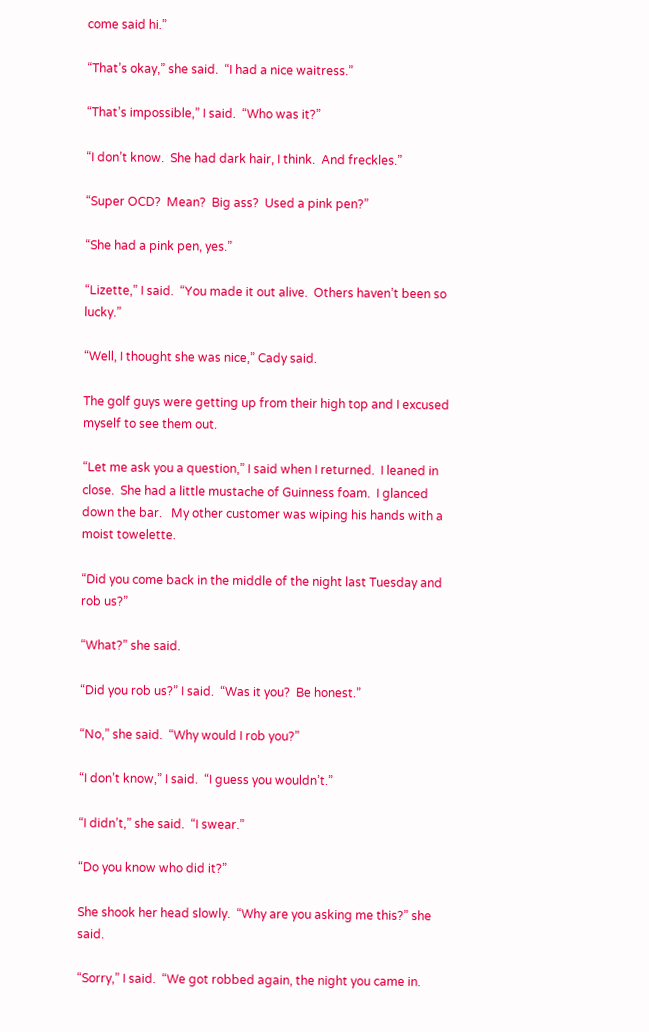come said hi.”

“That’s okay,” she said.  “I had a nice waitress.”

“That’s impossible,” I said.  “Who was it?”

“I don’t know.  She had dark hair, I think.  And freckles.”

“Super OCD?  Mean?  Big ass?  Used a pink pen?”

“She had a pink pen, yes.”

“Lizette,” I said.  “You made it out alive.  Others haven’t been so lucky.”

“Well, I thought she was nice,” Cady said.

The golf guys were getting up from their high top and I excused myself to see them out.

“Let me ask you a question,” I said when I returned.  I leaned in close.  She had a little mustache of Guinness foam.  I glanced down the bar.   My other customer was wiping his hands with a moist towelette.

“Did you come back in the middle of the night last Tuesday and rob us?”

“What?” she said.

“Did you rob us?” I said.  “Was it you?  Be honest.”

“No,” she said.  “Why would I rob you?”

“I don’t know,” I said.  “I guess you wouldn’t.”

“I didn’t,” she said.  “I swear.”

“Do you know who did it?”

She shook her head slowly.  “Why are you asking me this?” she said.

“Sorry,” I said.  “We got robbed again, the night you came in.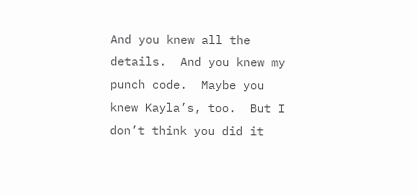And you knew all the details.  And you knew my punch code.  Maybe you knew Kayla’s, too.  But I don’t think you did it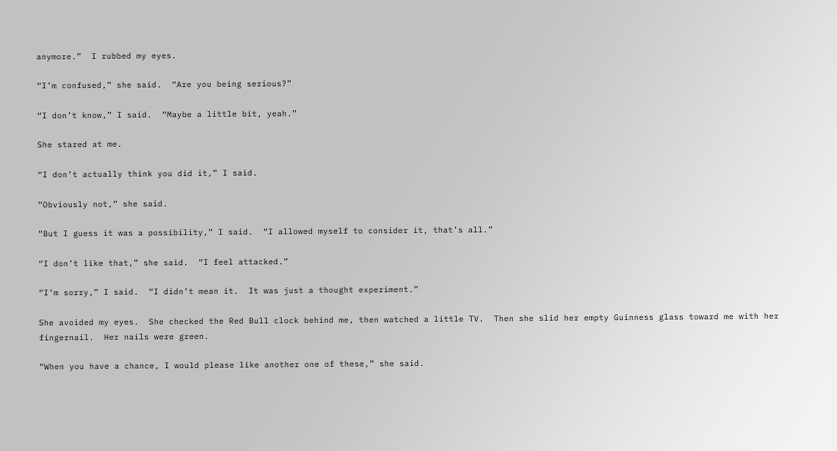anymore.”  I rubbed my eyes.

“I’m confused,” she said.  “Are you being serious?”

“I don’t know,” I said.  “Maybe a little bit, yeah.”

She stared at me.

“I don’t actually think you did it,” I said.

“Obviously not,” she said.

“But I guess it was a possibility,” I said.  “I allowed myself to consider it, that’s all.”

“I don’t like that,” she said.  “I feel attacked.”

“I’m sorry,” I said.  “I didn’t mean it.  It was just a thought experiment.”

She avoided my eyes.  She checked the Red Bull clock behind me, then watched a little TV.  Then she slid her empty Guinness glass toward me with her fingernail.  Her nails were green.

“When you have a chance, I would please like another one of these,” she said.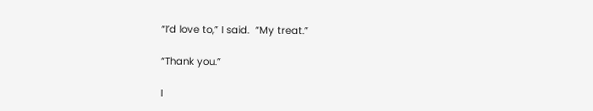“I’d love to,” I said.  “My treat.”

“Thank you.”

I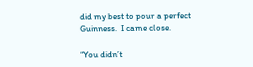did my best to pour a perfect Guinness.  I came close.

“You didn’t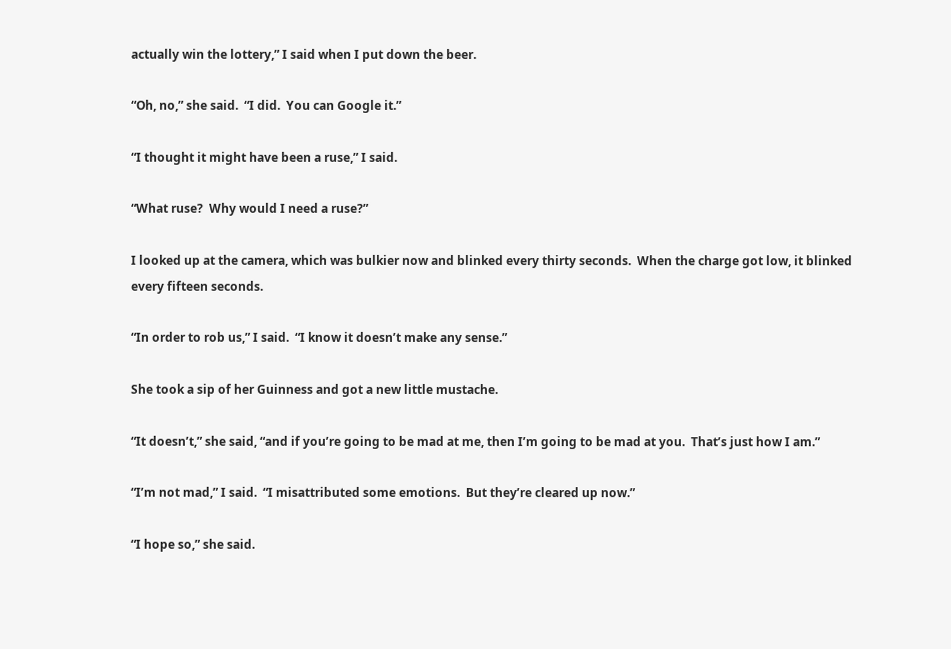actually win the lottery,” I said when I put down the beer.

“Oh, no,” she said.  “I did.  You can Google it.”

“I thought it might have been a ruse,” I said.

“What ruse?  Why would I need a ruse?”

I looked up at the camera, which was bulkier now and blinked every thirty seconds.  When the charge got low, it blinked every fifteen seconds.

“In order to rob us,” I said.  “I know it doesn’t make any sense.”

She took a sip of her Guinness and got a new little mustache.

“It doesn’t,” she said, “and if you’re going to be mad at me, then I’m going to be mad at you.  That’s just how I am.”

“I’m not mad,” I said.  “I misattributed some emotions.  But they’re cleared up now.”

“I hope so,” she said.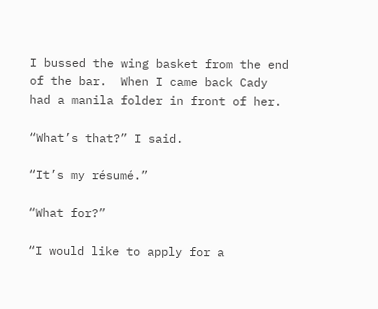I bussed the wing basket from the end of the bar.  When I came back Cady had a manila folder in front of her.

“What’s that?” I said.

“It’s my résumé.”

“What for?”

“I would like to apply for a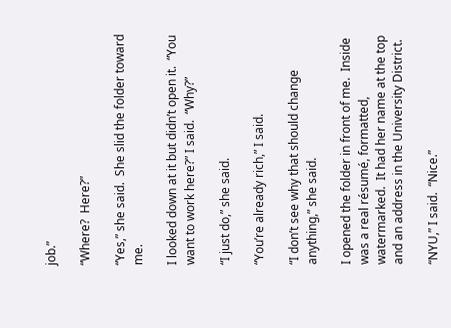job.”

“Where?  Here?”

“Yes,” she said.  She slid the folder toward me.

I looked down at it but didn’t open it.  “You want to work here?” I said.  “Why?”

“I just do,” she said.

“You’re already rich,” I said.

“I don’t see why that should change anything,” she said.

I opened the folder in front of me.  Inside was a real résumé, formatted, watermarked.  It had her name at the top and an address in the University District.

“NYU,” I said.  “Nice.”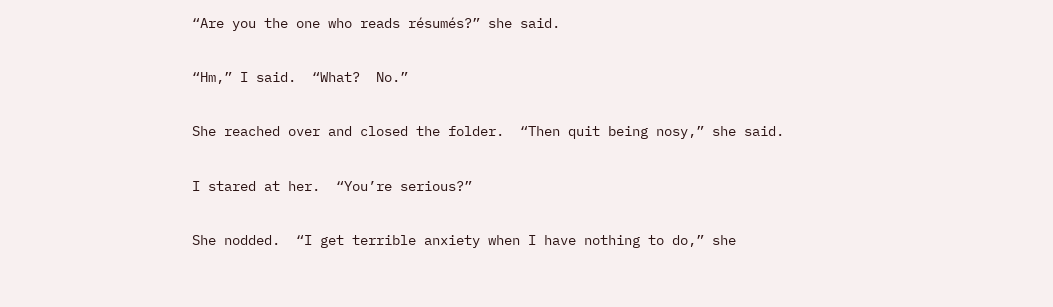“Are you the one who reads résumés?” she said.

“Hm,” I said.  “What?  No.”

She reached over and closed the folder.  “Then quit being nosy,” she said.

I stared at her.  “You’re serious?”

She nodded.  “I get terrible anxiety when I have nothing to do,” she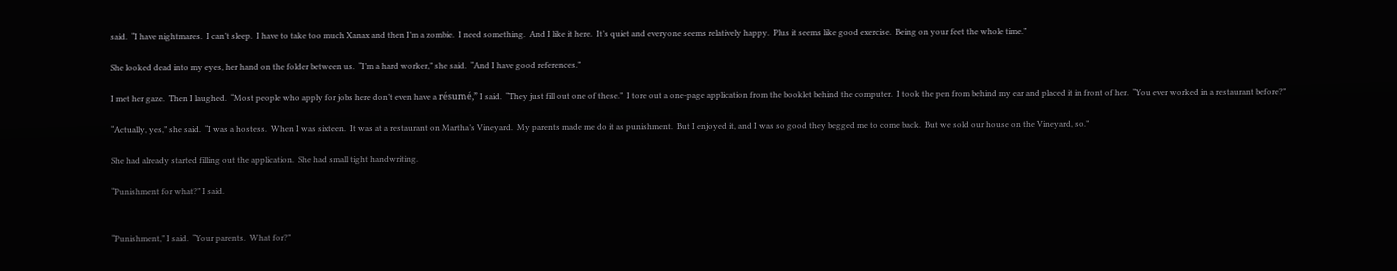said.  “I have nightmares.  I can’t sleep.  I have to take too much Xanax and then I’m a zombie.  I need something.  And I like it here.  It’s quiet and everyone seems relatively happy.  Plus it seems like good exercise.  Being on your feet the whole time.”

She looked dead into my eyes, her hand on the folder between us.  “I’m a hard worker,” she said.  “And I have good references.”

I met her gaze.  Then I laughed.  “Most people who apply for jobs here don’t even have a résumé,” I said.  “They just fill out one of these.”  I tore out a one-page application from the booklet behind the computer.  I took the pen from behind my ear and placed it in front of her.  “You ever worked in a restaurant before?”

“Actually, yes,” she said.  “I was a hostess.  When I was sixteen.  It was at a restaurant on Martha’s Vineyard.  My parents made me do it as punishment.  But I enjoyed it, and I was so good they begged me to come back.  But we sold our house on the Vineyard, so.”

She had already started filling out the application.  She had small tight handwriting.

“Punishment for what?” I said.


“Punishment,” I said.  “Your parents.  What for?”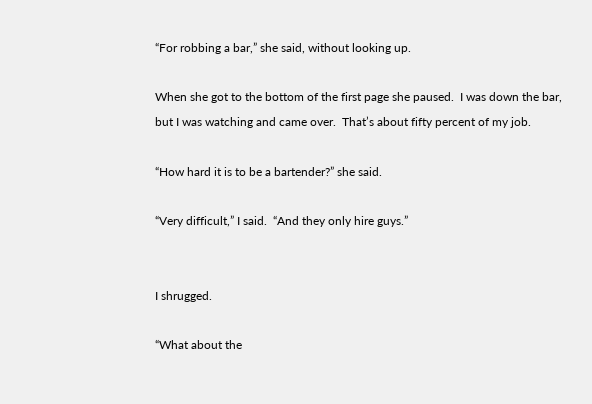“For robbing a bar,” she said, without looking up.

When she got to the bottom of the first page she paused.  I was down the bar, but I was watching and came over.  That’s about fifty percent of my job.

“How hard it is to be a bartender?” she said.

“Very difficult,” I said.  “And they only hire guys.”


I shrugged.

“What about the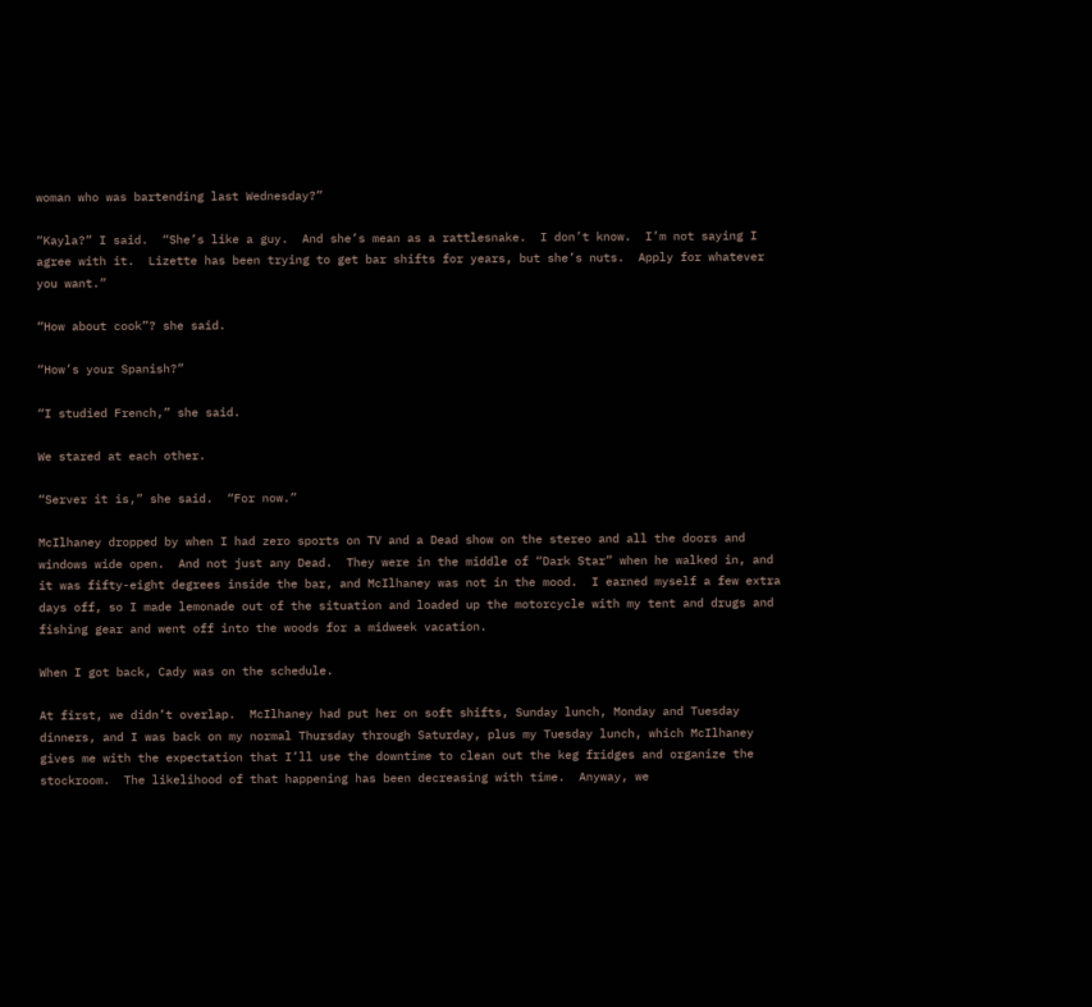woman who was bartending last Wednesday?”

“Kayla?” I said.  “She’s like a guy.  And she’s mean as a rattlesnake.  I don’t know.  I’m not saying I agree with it.  Lizette has been trying to get bar shifts for years, but she’s nuts.  Apply for whatever you want.”

“How about cook”? she said.

“How’s your Spanish?”

“I studied French,” she said.

We stared at each other.

“Server it is,” she said.  “For now.”

McIlhaney dropped by when I had zero sports on TV and a Dead show on the stereo and all the doors and windows wide open.  And not just any Dead.  They were in the middle of “Dark Star” when he walked in, and it was fifty-eight degrees inside the bar, and McIlhaney was not in the mood.  I earned myself a few extra days off, so I made lemonade out of the situation and loaded up the motorcycle with my tent and drugs and fishing gear and went off into the woods for a midweek vacation.

When I got back, Cady was on the schedule.

At first, we didn’t overlap.  McIlhaney had put her on soft shifts, Sunday lunch, Monday and Tuesday dinners, and I was back on my normal Thursday through Saturday, plus my Tuesday lunch, which McIlhaney gives me with the expectation that I’ll use the downtime to clean out the keg fridges and organize the stockroom.  The likelihood of that happening has been decreasing with time.  Anyway, we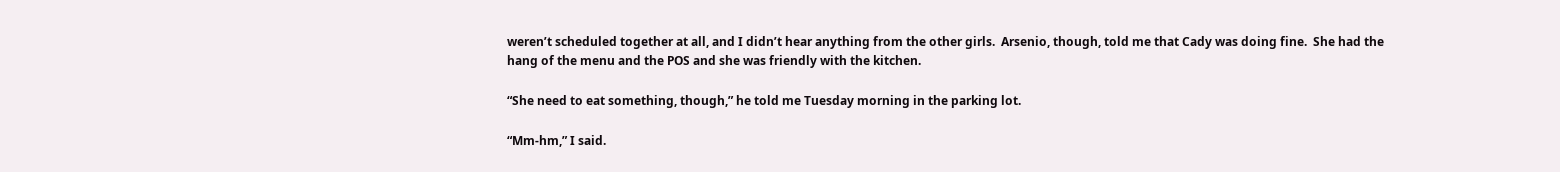weren’t scheduled together at all, and I didn’t hear anything from the other girls.  Arsenio, though, told me that Cady was doing fine.  She had the hang of the menu and the POS and she was friendly with the kitchen.

“She need to eat something, though,” he told me Tuesday morning in the parking lot.

“Mm-hm,” I said.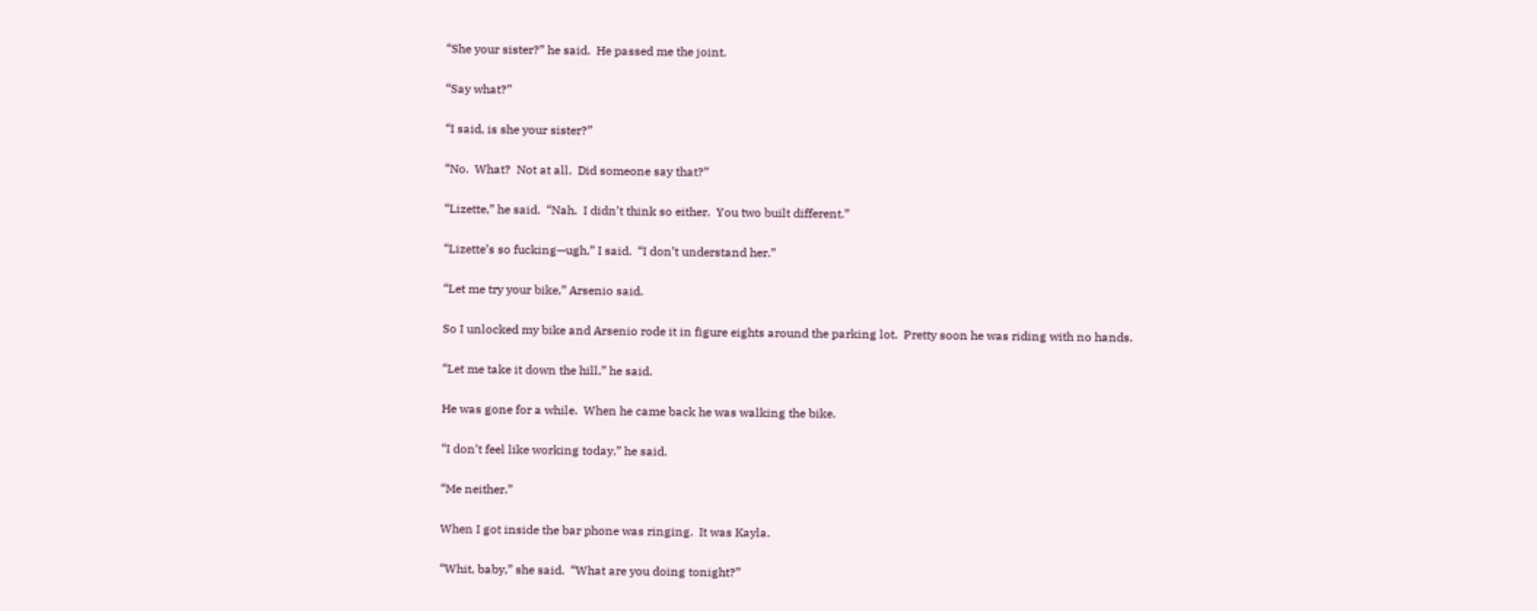“She your sister?” he said.  He passed me the joint.

“Say what?”

“I said, is she your sister?”

“No.  What?  Not at all.  Did someone say that?”

“Lizette,” he said.  “Nah.  I didn’t think so either.  You two built different.”

“Lizette’s so fucking—ugh,” I said.  “I don’t understand her.”

“Let me try your bike,” Arsenio said.

So I unlocked my bike and Arsenio rode it in figure eights around the parking lot.  Pretty soon he was riding with no hands.

“Let me take it down the hill,” he said.

He was gone for a while.  When he came back he was walking the bike.

“I don’t feel like working today,” he said.

“Me neither.”

When I got inside the bar phone was ringing.  It was Kayla.

“Whit, baby,” she said.  “What are you doing tonight?”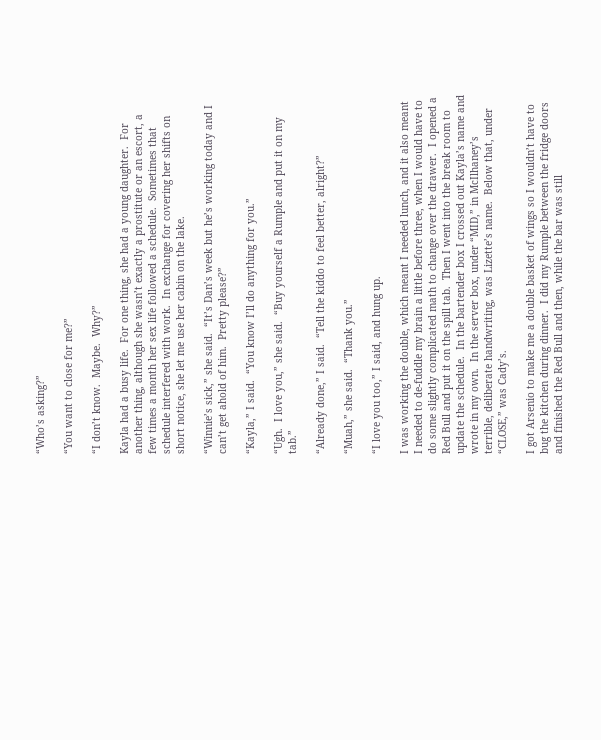“Who’s asking?”

“You want to close for me?”

“I don’t know.  Maybe.  Why?”

Kayla had a busy life.  For one thing, she had a young daughter.  For another thing, although she wasn’t exactly a prostitute or an escort, a few times a month her sex life followed a schedule.  Sometimes that schedule interfered with work.  In exchange for covering her shifts on short notice, she let me use her cabin on the lake.

“Winnie’s sick,” she said.  “It’s Dan’s week but he’s working today and I can’t get ahold of him.  Pretty please?”

“Kayla,” I said.  “You know I’ll do anything for you.”

“Ugh.  I love you,” she said.  “Buy yourself a Rumple and put it on my tab.”

“Already done,” I said.  “Tell the kiddo to feel better, alright?”

“Muah,” she said.  “Thank you.”

“I love you too,” I said, and hung up.

I was working the double, which meant I needed lunch, and it also meant I needed to de-fuddle my brain a little before three, when I would have to do some slightly complicated math to change over the drawer.  I opened a Red Bull and put it on the spill tab.  Then I went into the break room to update the schedule.  In the bartender box I crossed out Kayla’s name and wrote in my own.  In the server box, under “MID,” in McIlhaney’s terrible, deliberate handwriting, was Lizette’s name.  Below that, under “CLOSE,” was Cady’s.

I got Arsenio to make me a double basket of wings so I wouldn’t have to bug the kitchen during dinner.  I did my Rumple between the fridge doors and finished the Red Bull and then, while the bar was still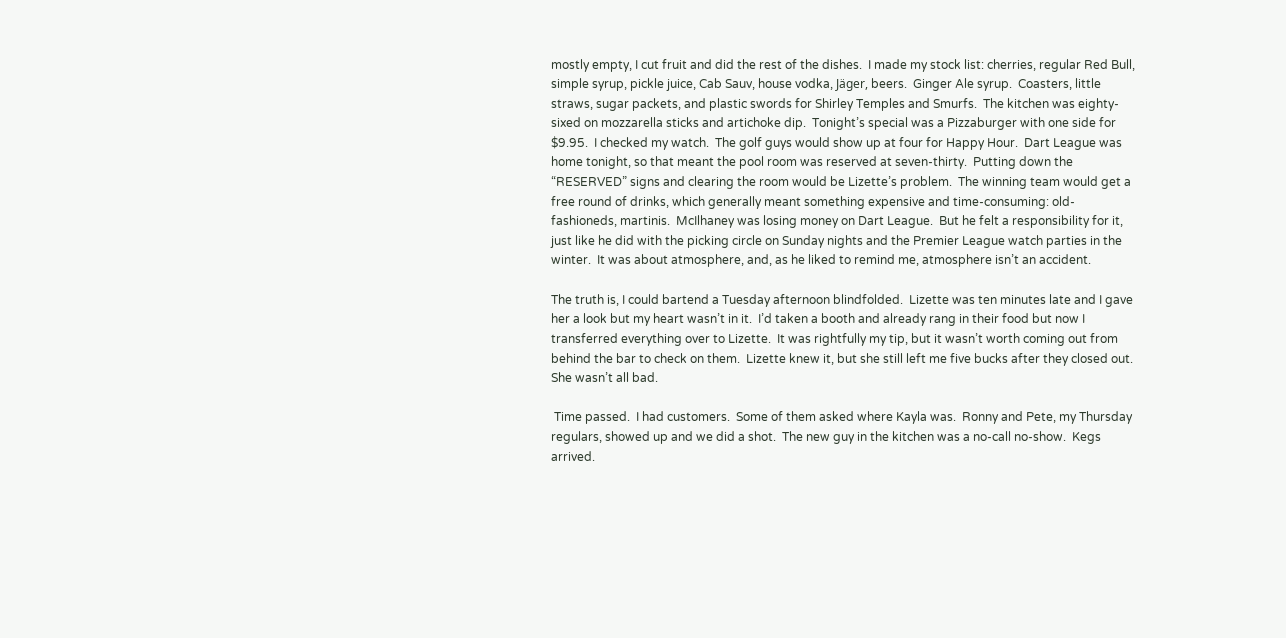mostly empty, I cut fruit and did the rest of the dishes.  I made my stock list: cherries, regular Red Bull, simple syrup, pickle juice, Cab Sauv, house vodka, Jäger, beers.  Ginger Ale syrup.  Coasters, little straws, sugar packets, and plastic swords for Shirley Temples and Smurfs.  The kitchen was eighty-sixed on mozzarella sticks and artichoke dip.  Tonight’s special was a Pizzaburger with one side for $9.95.  I checked my watch.  The golf guys would show up at four for Happy Hour.  Dart League was home tonight, so that meant the pool room was reserved at seven-thirty.  Putting down the “RESERVED” signs and clearing the room would be Lizette’s problem.  The winning team would get a free round of drinks, which generally meant something expensive and time-consuming: old-fashioneds, martinis.  McIlhaney was losing money on Dart League.  But he felt a responsibility for it, just like he did with the picking circle on Sunday nights and the Premier League watch parties in the winter.  It was about atmosphere, and, as he liked to remind me, atmosphere isn’t an accident.

The truth is, I could bartend a Tuesday afternoon blindfolded.  Lizette was ten minutes late and I gave her a look but my heart wasn’t in it.  I’d taken a booth and already rang in their food but now I transferred everything over to Lizette.  It was rightfully my tip, but it wasn’t worth coming out from behind the bar to check on them.  Lizette knew it, but she still left me five bucks after they closed out.  She wasn’t all bad.

 Time passed.  I had customers.  Some of them asked where Kayla was.  Ronny and Pete, my Thursday regulars, showed up and we did a shot.  The new guy in the kitchen was a no-call no-show.  Kegs arrived.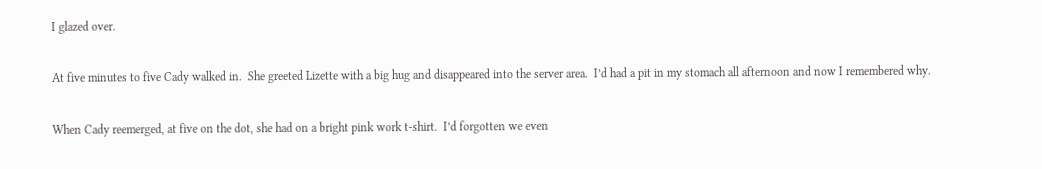I glazed over.

At five minutes to five Cady walked in.  She greeted Lizette with a big hug and disappeared into the server area.  I’d had a pit in my stomach all afternoon and now I remembered why.

When Cady reemerged, at five on the dot, she had on a bright pink work t-shirt.  I’d forgotten we even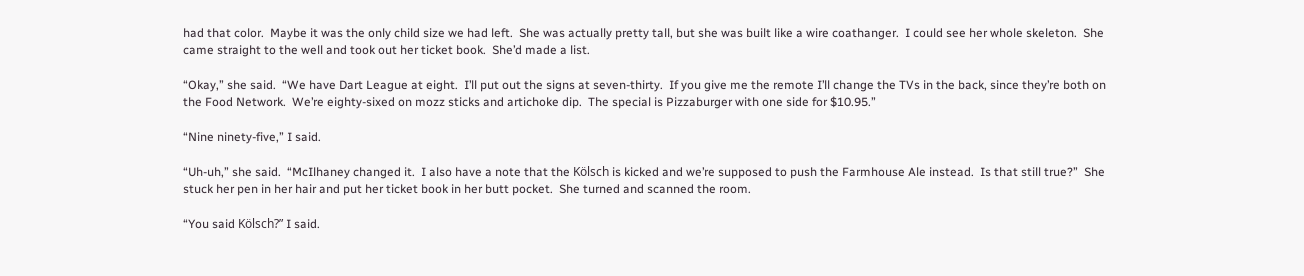had that color.  Maybe it was the only child size we had left.  She was actually pretty tall, but she was built like a wire coathanger.  I could see her whole skeleton.  She came straight to the well and took out her ticket book.  She’d made a list.

“Okay,” she said.  “We have Dart League at eight.  I’ll put out the signs at seven-thirty.  If you give me the remote I’ll change the TVs in the back, since they’re both on the Food Network.  We’re eighty-sixed on mozz sticks and artichoke dip.  The special is Pizzaburger with one side for $10.95.”

“Nine ninety-five,” I said.

“Uh-uh,” she said.  “McIlhaney changed it.  I also have a note that the Kölsch is kicked and we’re supposed to push the Farmhouse Ale instead.  Is that still true?”  She stuck her pen in her hair and put her ticket book in her butt pocket.  She turned and scanned the room.

“You said Kölsch?” I said.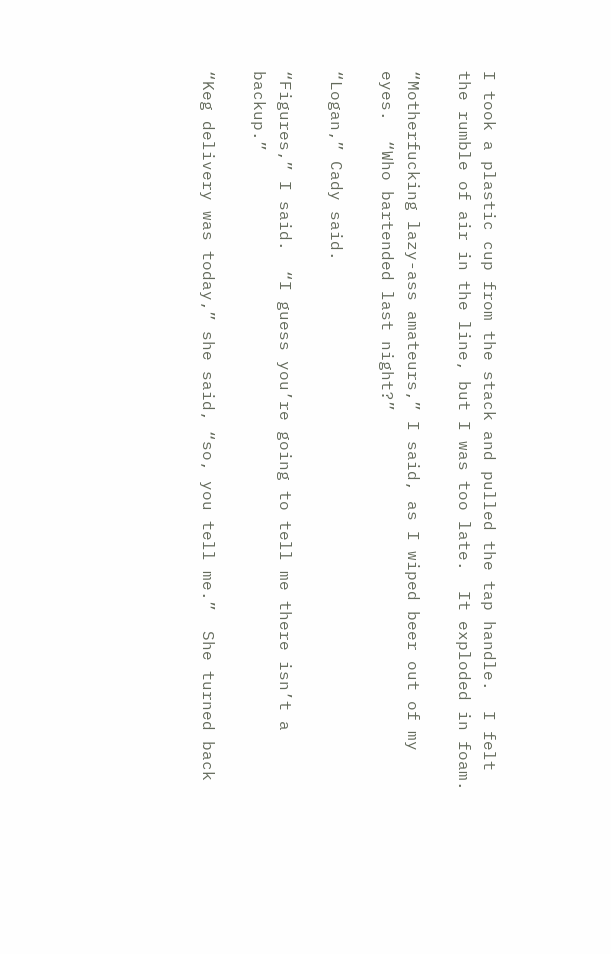I took a plastic cup from the stack and pulled the tap handle.  I felt the rumble of air in the line, but I was too late.  It exploded in foam.

“Motherfucking lazy-ass amateurs,” I said, as I wiped beer out of my eyes.  “Who bartended last night?”

“Logan,” Cady said.

“Figures,” I said.  “I guess you’re going to tell me there isn’t a backup.”

“Keg delivery was today,” she said, “so, you tell me.”  She turned back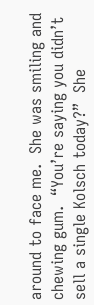around to face me.  She was smiling and chewing gum.  “You’re saying you didn’t sell a single Kolsch today?”  She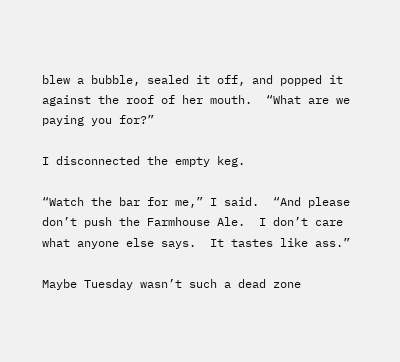blew a bubble, sealed it off, and popped it against the roof of her mouth.  “What are we paying you for?”

I disconnected the empty keg.

“Watch the bar for me,” I said.  “And please don’t push the Farmhouse Ale.  I don’t care what anyone else says.  It tastes like ass.”

Maybe Tuesday wasn’t such a dead zone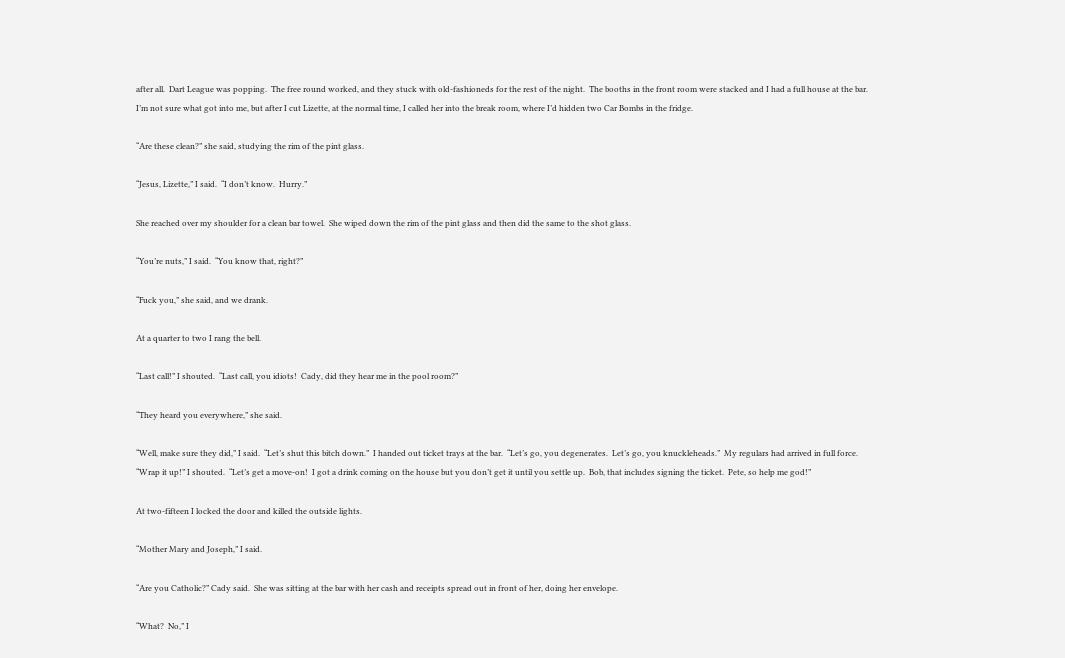after all.  Dart League was popping.  The free round worked, and they stuck with old-fashioneds for the rest of the night.  The booths in the front room were stacked and I had a full house at the bar.  I’m not sure what got into me, but after I cut Lizette, at the normal time, I called her into the break room, where I’d hidden two Car Bombs in the fridge.

“Are these clean?” she said, studying the rim of the pint glass.

“Jesus, Lizette,” I said.  “I don’t know.  Hurry.”

She reached over my shoulder for a clean bar towel.  She wiped down the rim of the pint glass and then did the same to the shot glass.

“You’re nuts,” I said.  “You know that, right?”

“Fuck you,” she said, and we drank.

At a quarter to two I rang the bell.

“Last call!” I shouted.  “Last call, you idiots!  Cady, did they hear me in the pool room?”

“They heard you everywhere,” she said.

“Well, make sure they did,” I said.  “Let’s shut this bitch down.”  I handed out ticket trays at the bar.  “Let’s go, you degenerates.  Let’s go, you knuckleheads.”  My regulars had arrived in full force.  “Wrap it up!” I shouted.  “Let’s get a move-on!  I got a drink coming on the house but you don’t get it until you settle up.  Bob, that includes signing the ticket.  Pete, so help me god!”

At two-fifteen I locked the door and killed the outside lights.

“Mother Mary and Joseph,” I said.

“Are you Catholic?” Cady said.  She was sitting at the bar with her cash and receipts spread out in front of her, doing her envelope.

“What?  No,” I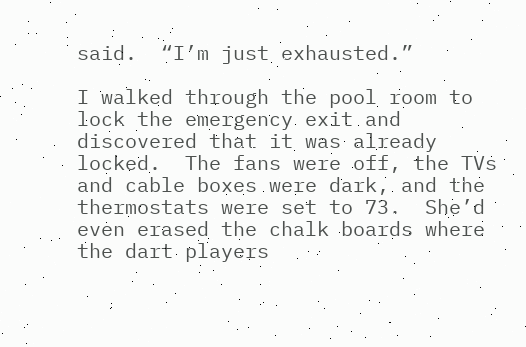said.  “I’m just exhausted.”

I walked through the pool room to lock the emergency exit and discovered that it was already locked.  The fans were off, the TVs and cable boxes were dark, and the thermostats were set to 73.  She’d even erased the chalk boards where the dart players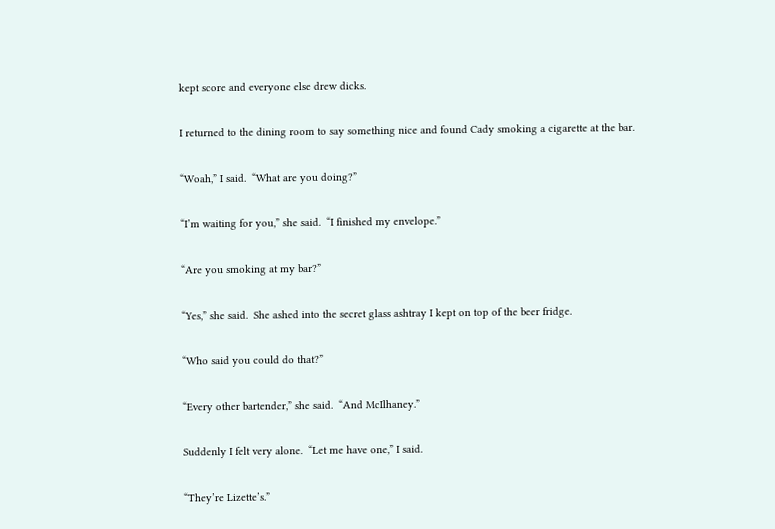kept score and everyone else drew dicks.

I returned to the dining room to say something nice and found Cady smoking a cigarette at the bar.

“Woah,” I said.  “What are you doing?”

“I’m waiting for you,” she said.  “I finished my envelope.”

“Are you smoking at my bar?”

“Yes,” she said.  She ashed into the secret glass ashtray I kept on top of the beer fridge.

“Who said you could do that?”

“Every other bartender,” she said.  “And McIlhaney.”

Suddenly I felt very alone.  “Let me have one,” I said.

“They’re Lizette’s.”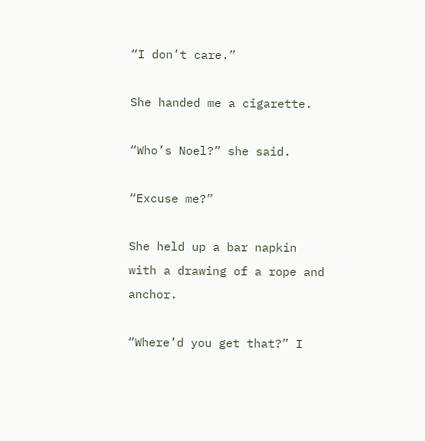“I don’t care.”

She handed me a cigarette.

“Who’s Noel?” she said.

“Excuse me?”

She held up a bar napkin with a drawing of a rope and anchor.

“Where’d you get that?” I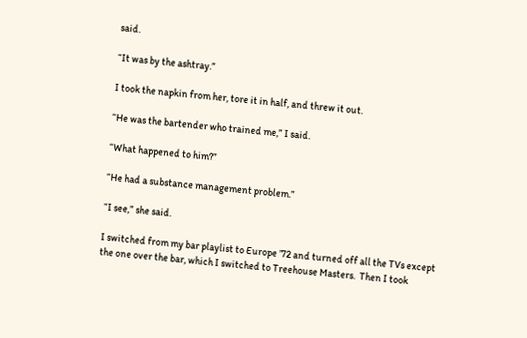said.

“It was by the ashtray.”

I took the napkin from her, tore it in half, and threw it out.

“He was the bartender who trained me,” I said.

“What happened to him?”

“He had a substance management problem.”

“I see,” she said.

I switched from my bar playlist to Europe ’72 and turned off all the TVs except the one over the bar, which I switched to Treehouse Masters.  Then I took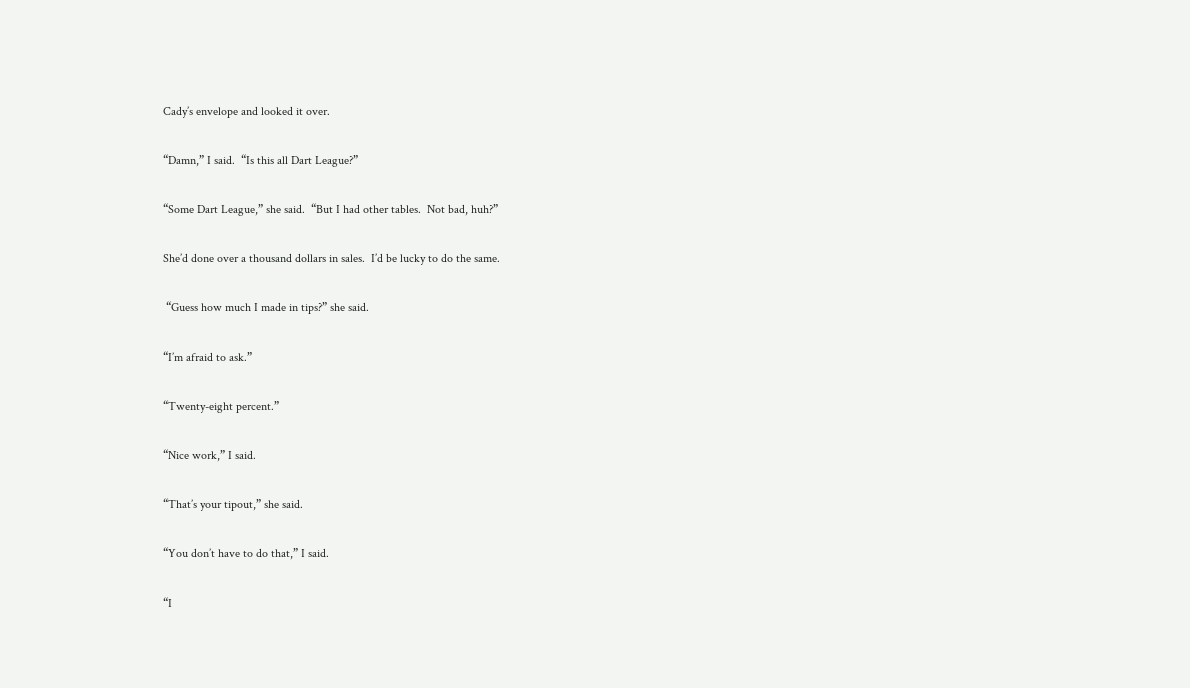Cady’s envelope and looked it over.

“Damn,” I said.  “Is this all Dart League?”

“Some Dart League,” she said.  “But I had other tables.  Not bad, huh?”

She’d done over a thousand dollars in sales.  I’d be lucky to do the same.

 “Guess how much I made in tips?” she said.

“I’m afraid to ask.”

“Twenty-eight percent.”

“Nice work,” I said.

“That’s your tipout,” she said.

“You don’t have to do that,” I said.

“I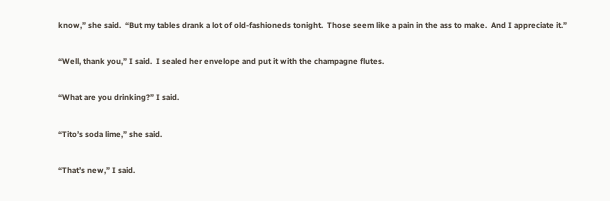know,” she said.  “But my tables drank a lot of old-fashioneds tonight.  Those seem like a pain in the ass to make.  And I appreciate it.”

“Well, thank you,” I said.  I sealed her envelope and put it with the champagne flutes.

“What are you drinking?” I said.

“Tito’s soda lime,” she said.

“That’s new,” I said.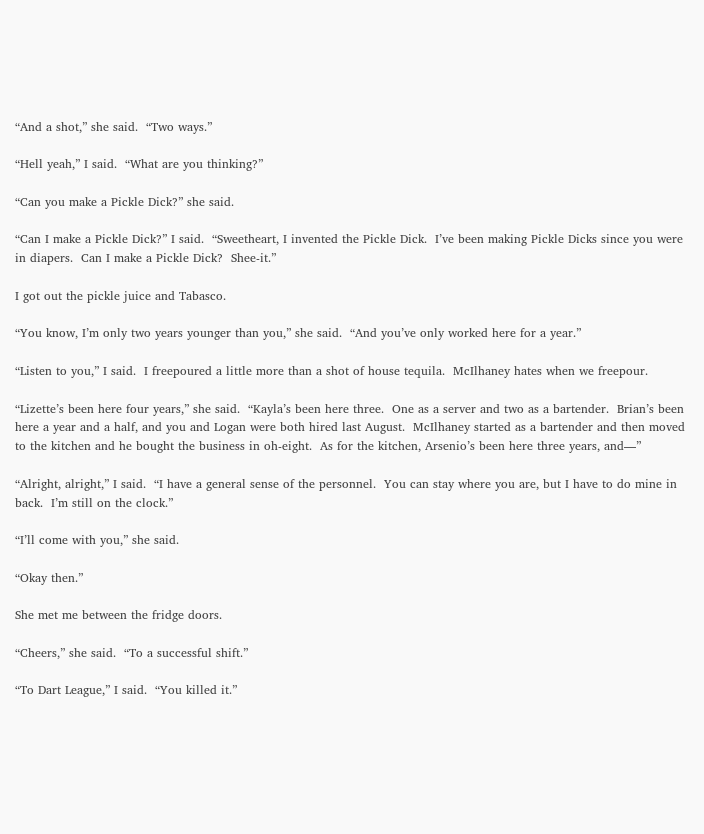“And a shot,” she said.  “Two ways.”

“Hell yeah,” I said.  “What are you thinking?”

“Can you make a Pickle Dick?” she said.

“Can I make a Pickle Dick?” I said.  “Sweetheart, I invented the Pickle Dick.  I’ve been making Pickle Dicks since you were in diapers.  Can I make a Pickle Dick?  Shee-it.”

I got out the pickle juice and Tabasco.

“You know, I’m only two years younger than you,” she said.  “And you’ve only worked here for a year.”

“Listen to you,” I said.  I freepoured a little more than a shot of house tequila.  McIlhaney hates when we freepour.

“Lizette’s been here four years,” she said.  “Kayla’s been here three.  One as a server and two as a bartender.  Brian’s been here a year and a half, and you and Logan were both hired last August.  McIlhaney started as a bartender and then moved to the kitchen and he bought the business in oh-eight.  As for the kitchen, Arsenio’s been here three years, and—”

“Alright, alright,” I said.  “I have a general sense of the personnel.  You can stay where you are, but I have to do mine in back.  I’m still on the clock.”

“I’ll come with you,” she said.

“Okay then.”

She met me between the fridge doors.

“Cheers,” she said.  “To a successful shift.”

“To Dart League,” I said.  “You killed it.”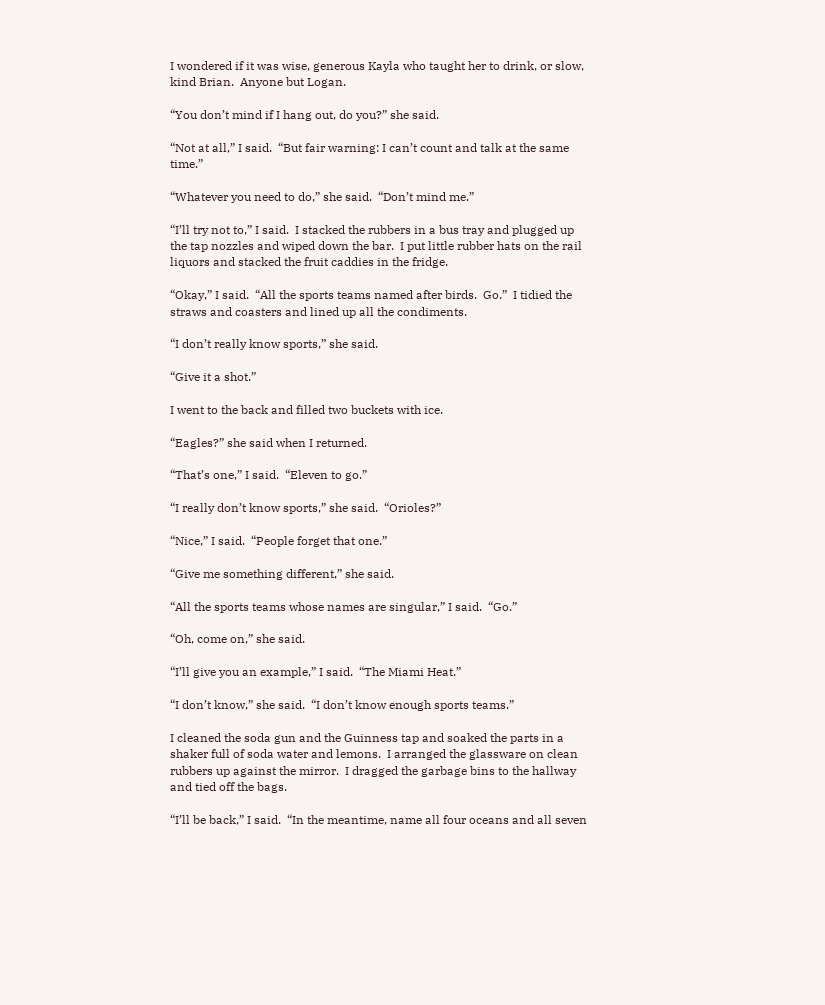I wondered if it was wise, generous Kayla who taught her to drink, or slow, kind Brian.  Anyone but Logan.

“You don’t mind if I hang out, do you?” she said.

“Not at all,” I said.  “But fair warning: I can’t count and talk at the same time.”

“Whatever you need to do,” she said.  “Don’t mind me.”

“I’ll try not to,” I said.  I stacked the rubbers in a bus tray and plugged up the tap nozzles and wiped down the bar.  I put little rubber hats on the rail liquors and stacked the fruit caddies in the fridge.

“Okay,” I said.  “All the sports teams named after birds.  Go.”  I tidied the straws and coasters and lined up all the condiments.

“I don’t really know sports,” she said.

“Give it a shot.”

I went to the back and filled two buckets with ice.

“Eagles?” she said when I returned.

“That’s one,” I said.  “Eleven to go.”

“I really don’t know sports,” she said.  “Orioles?”

“Nice,” I said.  “People forget that one.”

“Give me something different,” she said.

“All the sports teams whose names are singular,” I said.  “Go.”

“Oh, come on,” she said.

“I’ll give you an example,” I said.  “The Miami Heat.”

“I don’t know,” she said.  “I don’t know enough sports teams.”

I cleaned the soda gun and the Guinness tap and soaked the parts in a shaker full of soda water and lemons.  I arranged the glassware on clean rubbers up against the mirror.  I dragged the garbage bins to the hallway and tied off the bags.

“I’ll be back,” I said.  “In the meantime, name all four oceans and all seven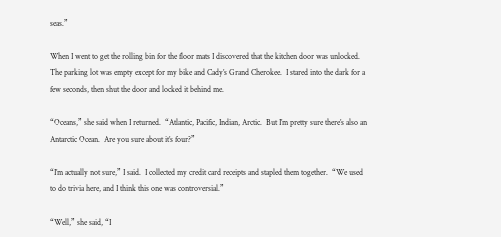seas.”

When I went to get the rolling bin for the floor mats I discovered that the kitchen door was unlocked.  The parking lot was empty except for my bike and Cady’s Grand Cherokee.  I stared into the dark for a few seconds, then shut the door and locked it behind me.

“Oceans,” she said when I returned.  “Atlantic, Pacific, Indian, Arctic.  But I’m pretty sure there’s also an Antarctic Ocean.  Are you sure about it’s four?”

“I’m actually not sure,” I said.  I collected my credit card receipts and stapled them together.  “We used to do trivia here, and I think this one was controversial.”

“Well,” she said, “I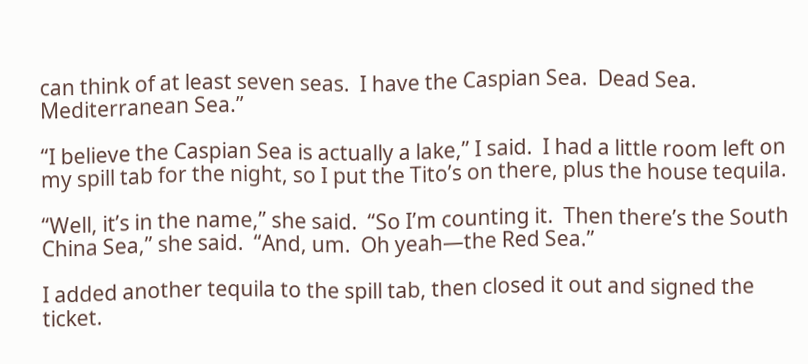can think of at least seven seas.  I have the Caspian Sea.  Dead Sea.  Mediterranean Sea.”

“I believe the Caspian Sea is actually a lake,” I said.  I had a little room left on my spill tab for the night, so I put the Tito’s on there, plus the house tequila.

“Well, it’s in the name,” she said.  “So I’m counting it.  Then there’s the South China Sea,” she said.  “And, um.  Oh yeah—the Red Sea.”

I added another tequila to the spill tab, then closed it out and signed the ticket.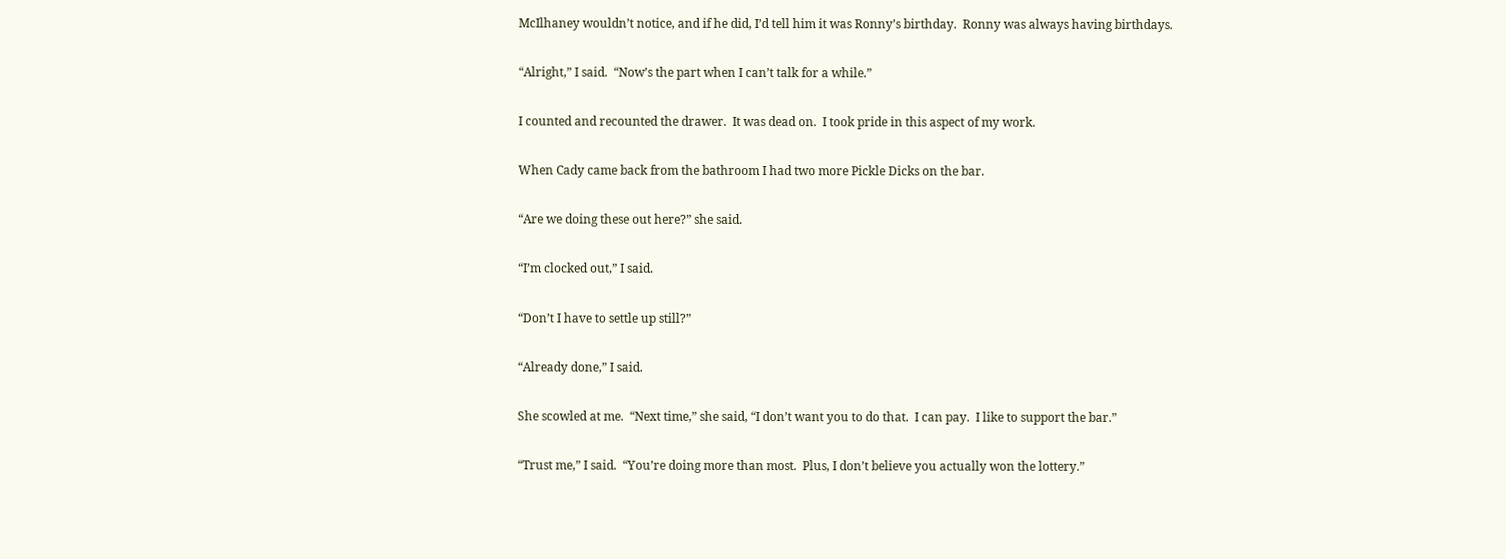McIlhaney wouldn’t notice, and if he did, I’d tell him it was Ronny’s birthday.  Ronny was always having birthdays.

“Alright,” I said.  “Now’s the part when I can’t talk for a while.”

I counted and recounted the drawer.  It was dead on.  I took pride in this aspect of my work.

When Cady came back from the bathroom I had two more Pickle Dicks on the bar.

“Are we doing these out here?” she said.

“I’m clocked out,” I said.

“Don’t I have to settle up still?”

“Already done,” I said.

She scowled at me.  “Next time,” she said, “I don’t want you to do that.  I can pay.  I like to support the bar.”

“Trust me,” I said.  “You’re doing more than most.  Plus, I don’t believe you actually won the lottery.”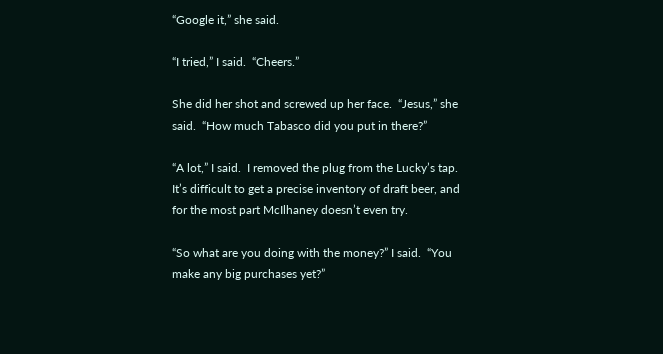“Google it,” she said.

“I tried,” I said.  “Cheers.”

She did her shot and screwed up her face.  “Jesus,” she said.  “How much Tabasco did you put in there?”

“A lot,” I said.  I removed the plug from the Lucky’s tap.  It’s difficult to get a precise inventory of draft beer, and for the most part McIlhaney doesn’t even try.

“So what are you doing with the money?” I said.  “You make any big purchases yet?”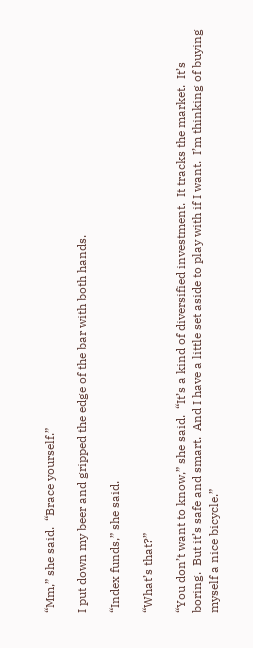“Mm,” she said.  “Brace yourself.”

I put down my beer and gripped the edge of the bar with both hands.

“Index funds,” she said.

“What’s that?”

“You don’t want to know,” she said.  “It’s a kind of diversified investment.  It tracks the market.  It’s boring.  But it’s safe and smart.  And I have a little set aside to play with if I want.  I’m thinking of buying myself a nice bicycle.”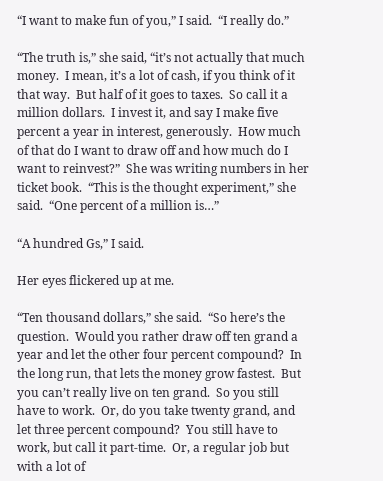“I want to make fun of you,” I said.  “I really do.”

“The truth is,” she said, “it’s not actually that much money.  I mean, it’s a lot of cash, if you think of it that way.  But half of it goes to taxes.  So call it a million dollars.  I invest it, and say I make five percent a year in interest, generously.  How much of that do I want to draw off and how much do I want to reinvest?”  She was writing numbers in her ticket book.  “This is the thought experiment,” she said.  “One percent of a million is…”

“A hundred Gs,” I said.

Her eyes flickered up at me.

“Ten thousand dollars,” she said.  “So here’s the question.  Would you rather draw off ten grand a year and let the other four percent compound?  In the long run, that lets the money grow fastest.  But you can’t really live on ten grand.  So you still have to work.  Or, do you take twenty grand, and let three percent compound?  You still have to work, but call it part-time.  Or, a regular job but with a lot of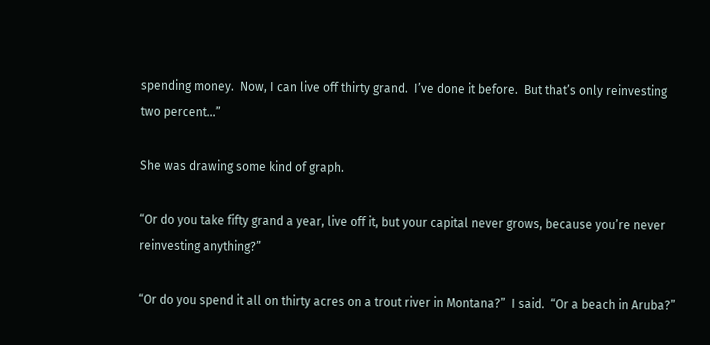spending money.  Now, I can live off thirty grand.  I’ve done it before.  But that’s only reinvesting two percent…”

She was drawing some kind of graph.

“Or do you take fifty grand a year, live off it, but your capital never grows, because you’re never reinvesting anything?”

“Or do you spend it all on thirty acres on a trout river in Montana?”  I said.  “Or a beach in Aruba?”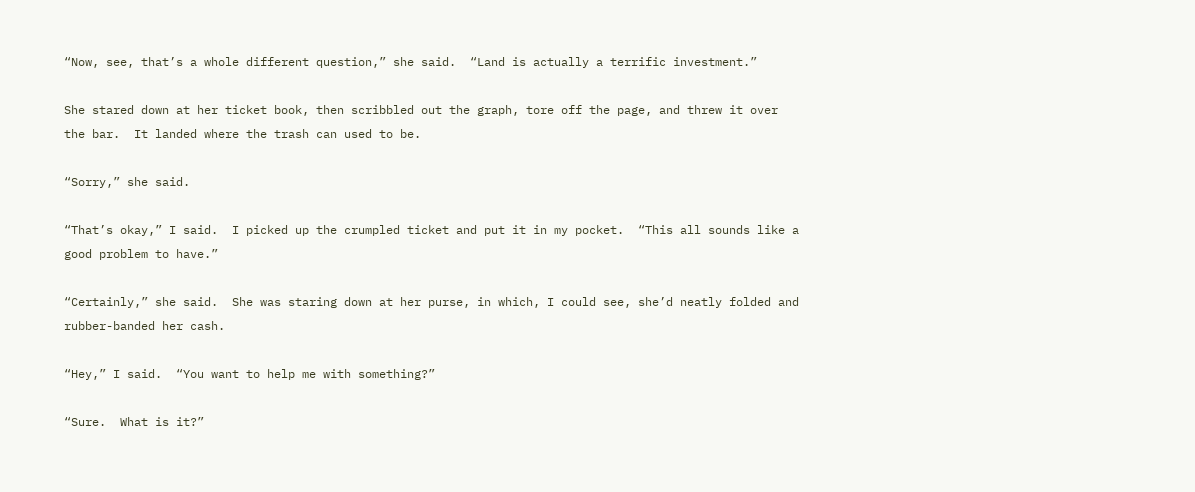“Now, see, that’s a whole different question,” she said.  “Land is actually a terrific investment.”

She stared down at her ticket book, then scribbled out the graph, tore off the page, and threw it over the bar.  It landed where the trash can used to be.

“Sorry,” she said.

“That’s okay,” I said.  I picked up the crumpled ticket and put it in my pocket.  “This all sounds like a good problem to have.”

“Certainly,” she said.  She was staring down at her purse, in which, I could see, she’d neatly folded and rubber-banded her cash.

“Hey,” I said.  “You want to help me with something?”

“Sure.  What is it?”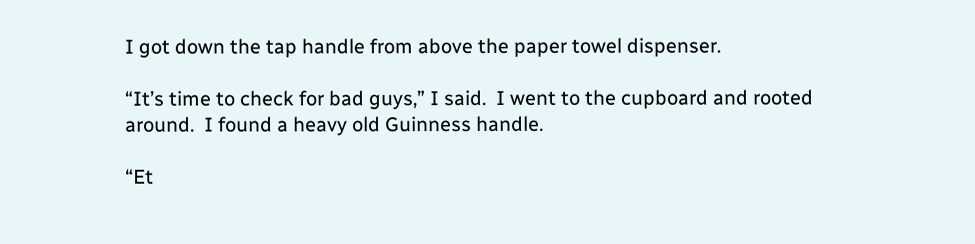I got down the tap handle from above the paper towel dispenser.

“It’s time to check for bad guys,” I said.  I went to the cupboard and rooted around.  I found a heavy old Guinness handle.

“Et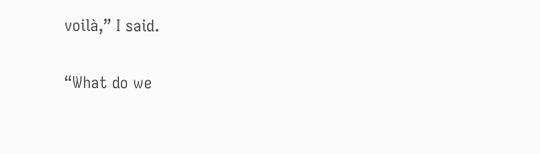voilà,” I said.

“What do we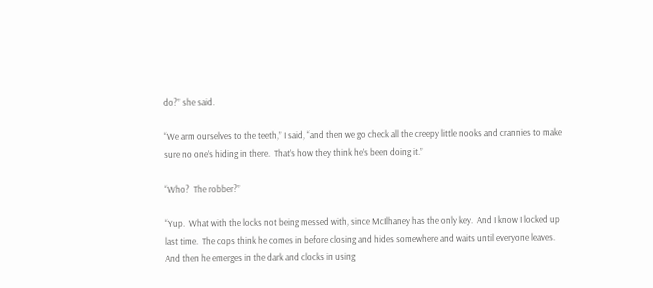do?” she said.

“We arm ourselves to the teeth,” I said, “and then we go check all the creepy little nooks and crannies to make sure no one’s hiding in there.  That’s how they think he’s been doing it.”

“Who?  The robber?”

“Yup.  What with the locks not being messed with, since McIlhaney has the only key.  And I know I locked up last time.  The cops think he comes in before closing and hides somewhere and waits until everyone leaves.  And then he emerges in the dark and clocks in using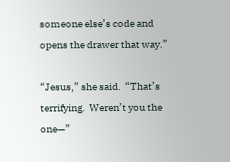someone else’s code and opens the drawer that way.”

“Jesus,” she said.  “That’s terrifying.  Weren’t you the one—”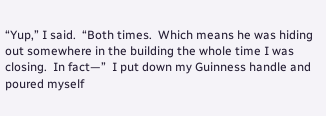“Yup,” I said.  “Both times.  Which means he was hiding out somewhere in the building the whole time I was closing.  In fact—”  I put down my Guinness handle and poured myself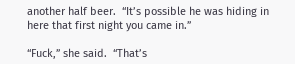another half beer.  “It’s possible he was hiding in here that first night you came in.”

“Fuck,” she said.  “That’s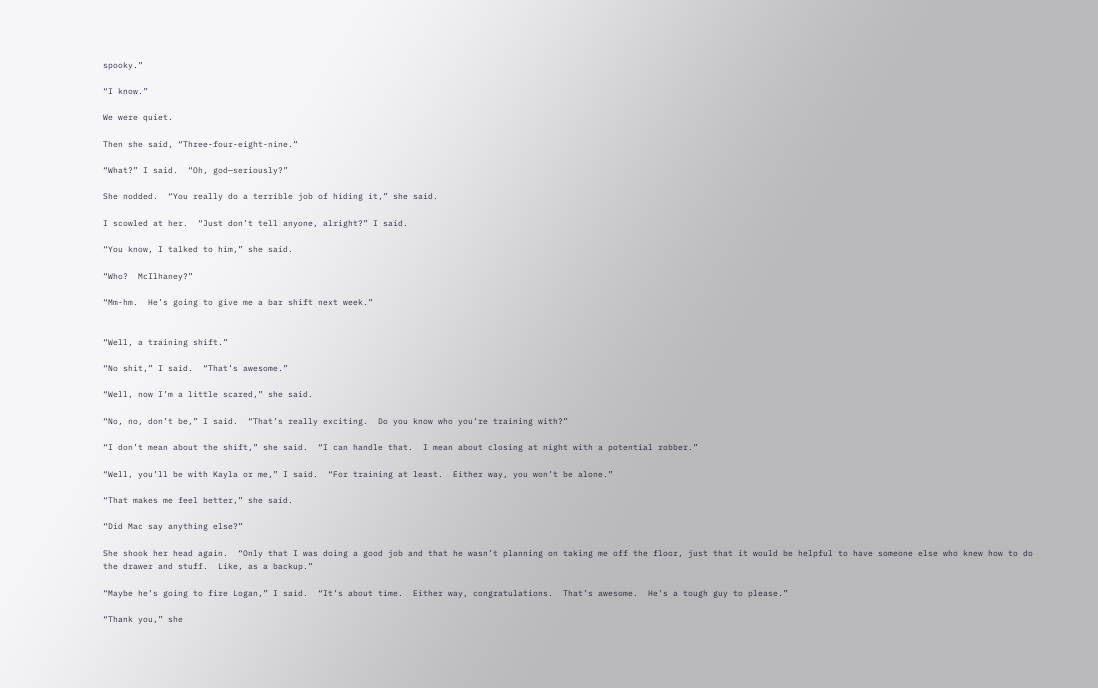spooky.”

“I know.”

We were quiet.

Then she said, “Three-four-eight-nine.”

“What?” I said.  “Oh, god—seriously?”

She nodded.  “You really do a terrible job of hiding it,” she said.

I scowled at her.  “Just don’t tell anyone, alright?” I said.

“You know, I talked to him,” she said.

“Who?  McIlhaney?”

“Mm-hm.  He’s going to give me a bar shift next week.”


“Well, a training shift.”

“No shit,” I said.  “That’s awesome.”

“Well, now I’m a little scared,” she said.

“No, no, don’t be,” I said.  “That’s really exciting.  Do you know who you’re training with?”

“I don’t mean about the shift,” she said.  “I can handle that.  I mean about closing at night with a potential robber.”

“Well, you’ll be with Kayla or me,” I said.  “For training at least.  Either way, you won’t be alone.”

“That makes me feel better,” she said.

“Did Mac say anything else?”

She shook her head again.  “Only that I was doing a good job and that he wasn’t planning on taking me off the floor, just that it would be helpful to have someone else who knew how to do the drawer and stuff.  Like, as a backup.”

“Maybe he’s going to fire Logan,” I said.  “It’s about time.  Either way, congratulations.  That’s awesome.  He’s a tough guy to please.”

“Thank you,” she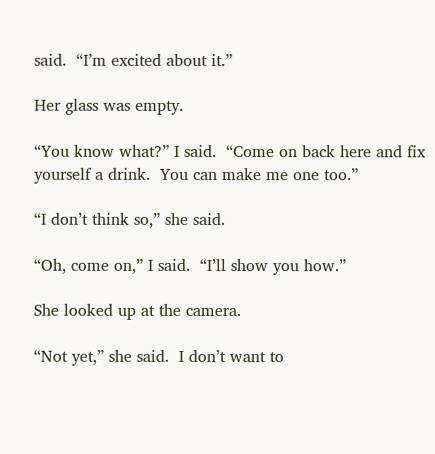said.  “I’m excited about it.”

Her glass was empty.

“You know what?” I said.  “Come on back here and fix yourself a drink.  You can make me one too.”

“I don’t think so,” she said.

“Oh, come on,” I said.  “I’ll show you how.”

She looked up at the camera.

“Not yet,” she said.  I don’t want to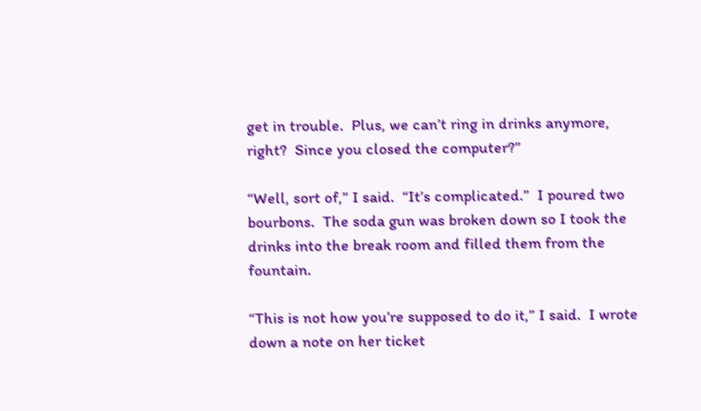get in trouble.  Plus, we can’t ring in drinks anymore, right?  Since you closed the computer?”

“Well, sort of,” I said.  “It’s complicated.”  I poured two bourbons.  The soda gun was broken down so I took the drinks into the break room and filled them from the fountain.

“This is not how you’re supposed to do it,” I said.  I wrote down a note on her ticket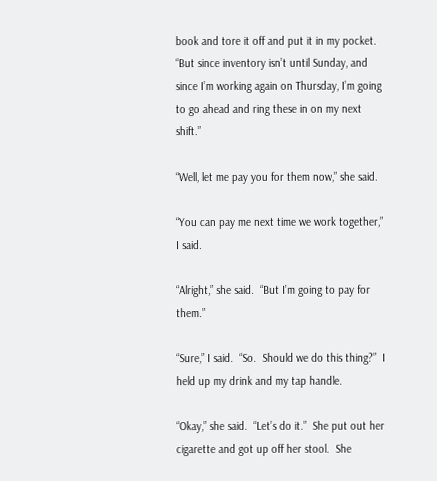book and tore it off and put it in my pocket.  “But since inventory isn’t until Sunday, and since I’m working again on Thursday, I’m going to go ahead and ring these in on my next shift.”

“Well, let me pay you for them now,” she said.

“You can pay me next time we work together,” I said.

“Alright,” she said.  “But I’m going to pay for them.”

“Sure,” I said.  “So.  Should we do this thing?”  I held up my drink and my tap handle.

“Okay,” she said.  “Let’s do it.”  She put out her cigarette and got up off her stool.  She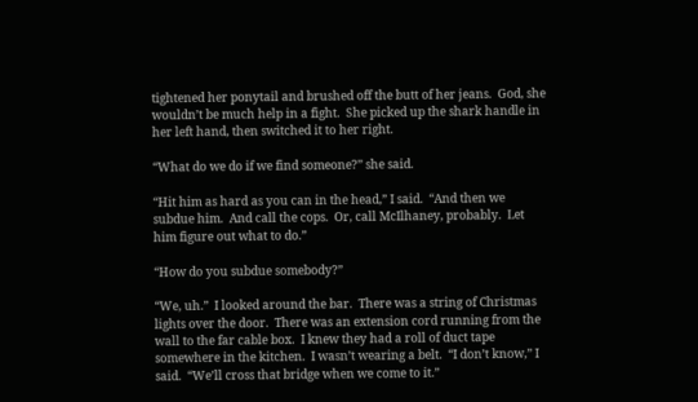tightened her ponytail and brushed off the butt of her jeans.  God, she wouldn’t be much help in a fight.  She picked up the shark handle in her left hand, then switched it to her right.

“What do we do if we find someone?” she said.

“Hit him as hard as you can in the head,” I said.  “And then we subdue him.  And call the cops.  Or, call McIlhaney, probably.  Let him figure out what to do.”

“How do you subdue somebody?”

“We, uh.”  I looked around the bar.  There was a string of Christmas lights over the door.  There was an extension cord running from the wall to the far cable box.  I knew they had a roll of duct tape somewhere in the kitchen.  I wasn’t wearing a belt.  “I don’t know,” I said.  “We’ll cross that bridge when we come to it.”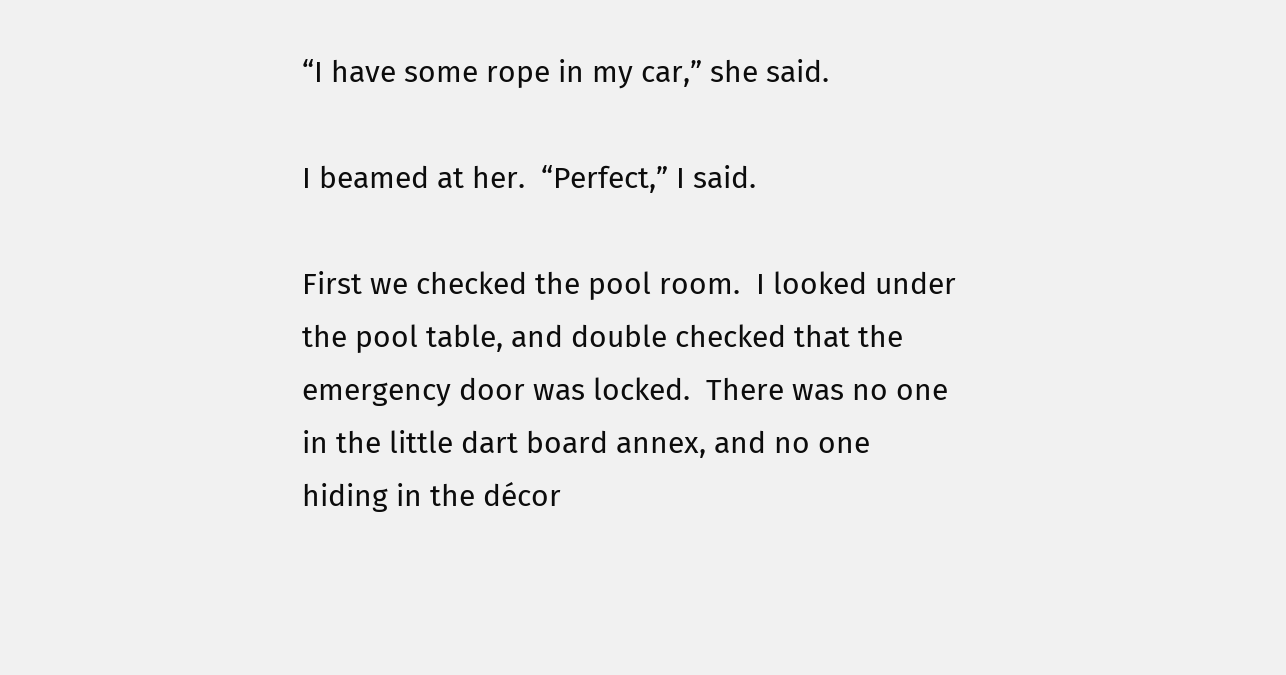“I have some rope in my car,” she said.

I beamed at her.  “Perfect,” I said.

First we checked the pool room.  I looked under the pool table, and double checked that the emergency door was locked.  There was no one in the little dart board annex, and no one hiding in the décor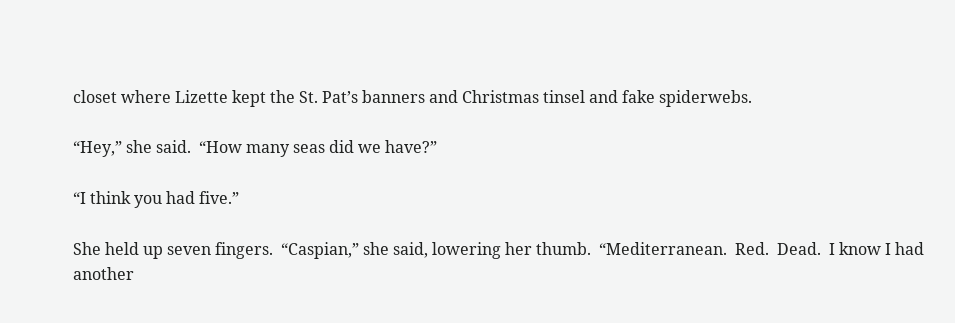closet where Lizette kept the St. Pat’s banners and Christmas tinsel and fake spiderwebs.

“Hey,” she said.  “How many seas did we have?”

“I think you had five.”

She held up seven fingers.  “Caspian,” she said, lowering her thumb.  “Mediterranean.  Red.  Dead.  I know I had another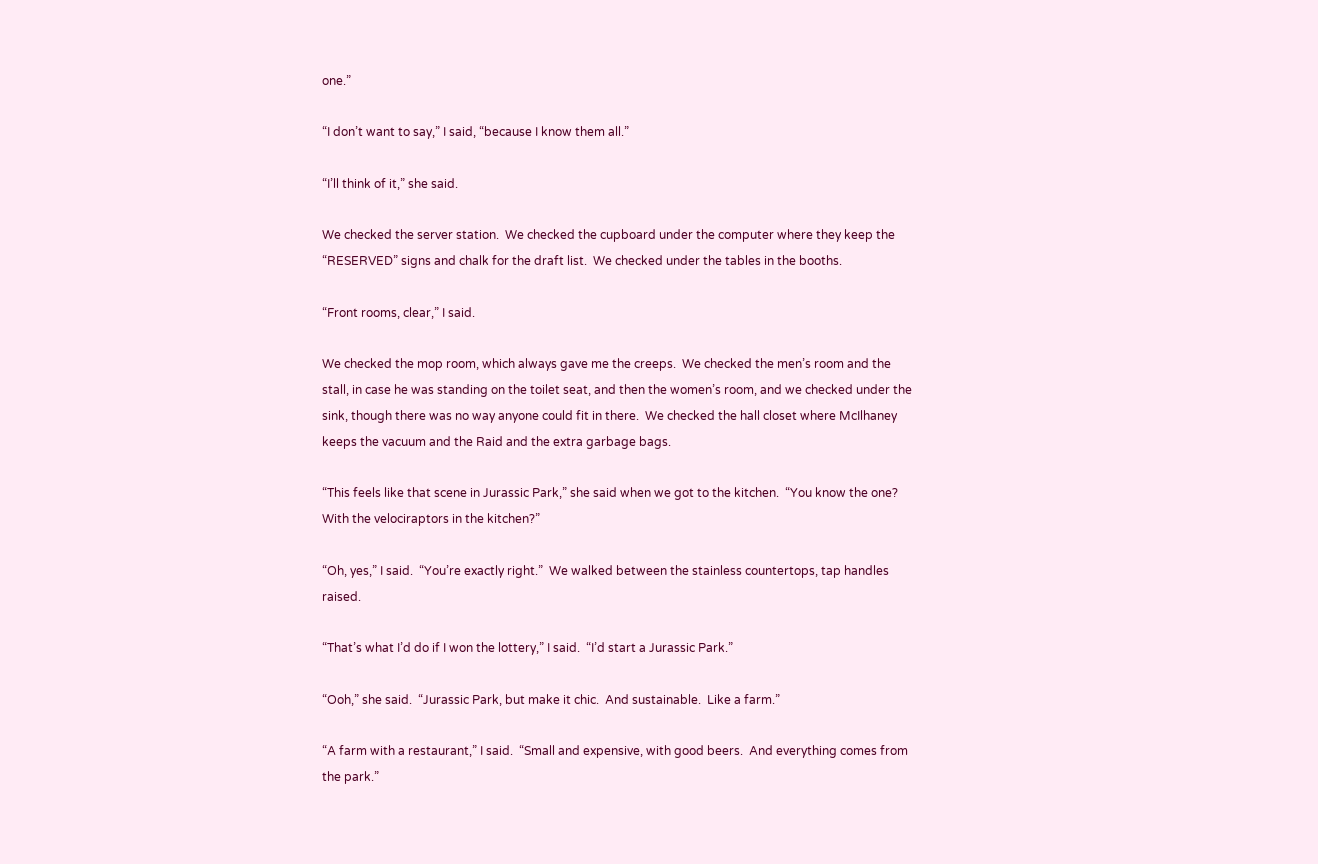one.”

“I don’t want to say,” I said, “because I know them all.”

“I’ll think of it,” she said.

We checked the server station.  We checked the cupboard under the computer where they keep the “RESERVED” signs and chalk for the draft list.  We checked under the tables in the booths.

“Front rooms, clear,” I said.

We checked the mop room, which always gave me the creeps.  We checked the men’s room and the stall, in case he was standing on the toilet seat, and then the women’s room, and we checked under the sink, though there was no way anyone could fit in there.  We checked the hall closet where McIlhaney keeps the vacuum and the Raid and the extra garbage bags.

“This feels like that scene in Jurassic Park,” she said when we got to the kitchen.  “You know the one?  With the velociraptors in the kitchen?”

“Oh, yes,” I said.  “You’re exactly right.”  We walked between the stainless countertops, tap handles raised.

“That’s what I’d do if I won the lottery,” I said.  “I’d start a Jurassic Park.”

“Ooh,” she said.  “Jurassic Park, but make it chic.  And sustainable.  Like a farm.”

“A farm with a restaurant,” I said.  “Small and expensive, with good beers.  And everything comes from the park.”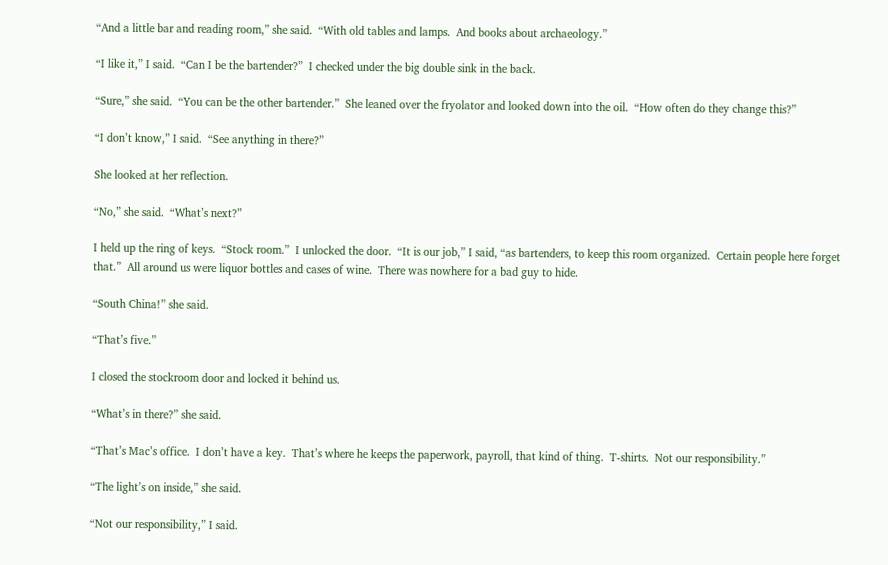“And a little bar and reading room,” she said.  “With old tables and lamps.  And books about archaeology.”

“I like it,” I said.  “Can I be the bartender?”  I checked under the big double sink in the back.

“Sure,” she said.  “You can be the other bartender.”  She leaned over the fryolator and looked down into the oil.  “How often do they change this?”

“I don’t know,” I said.  “See anything in there?”

She looked at her reflection.

“No,” she said.  “What’s next?”

I held up the ring of keys.  “Stock room.”  I unlocked the door.  “It is our job,” I said, “as bartenders, to keep this room organized.  Certain people here forget that.”  All around us were liquor bottles and cases of wine.  There was nowhere for a bad guy to hide.

“South China!” she said.

“That’s five.”

I closed the stockroom door and locked it behind us.

“What’s in there?” she said.

“That’s Mac’s office.  I don’t have a key.  That’s where he keeps the paperwork, payroll, that kind of thing.  T-shirts.  Not our responsibility.”

“The light’s on inside,” she said.

“Not our responsibility,” I said.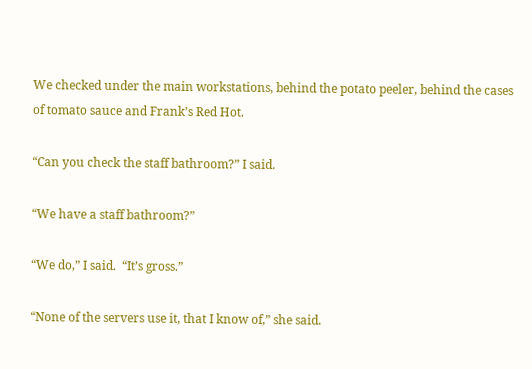We checked under the main workstations, behind the potato peeler, behind the cases of tomato sauce and Frank’s Red Hot.

“Can you check the staff bathroom?” I said.

“We have a staff bathroom?”

“We do,” I said.  “It’s gross.”

“None of the servers use it, that I know of,” she said.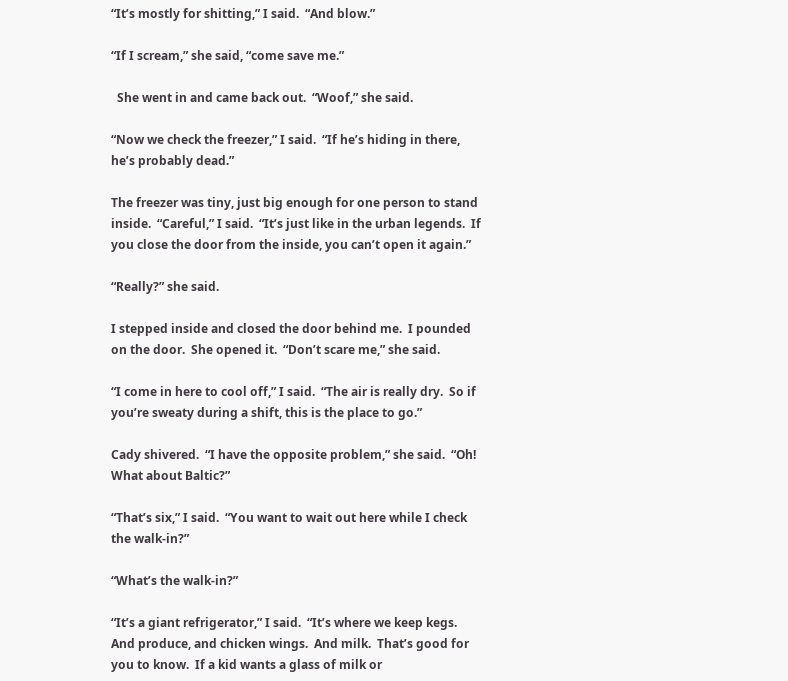“It’s mostly for shitting,” I said.  “And blow.”

“If I scream,” she said, “come save me.”

  She went in and came back out.  “Woof,” she said.

“Now we check the freezer,” I said.  “If he’s hiding in there, he’s probably dead.”

The freezer was tiny, just big enough for one person to stand inside.  “Careful,” I said.  “It’s just like in the urban legends.  If you close the door from the inside, you can’t open it again.”

“Really?” she said.

I stepped inside and closed the door behind me.  I pounded on the door.  She opened it.  “Don’t scare me,” she said.

“I come in here to cool off,” I said.  “The air is really dry.  So if you’re sweaty during a shift, this is the place to go.”

Cady shivered.  “I have the opposite problem,” she said.  “Oh!  What about Baltic?”

“That’s six,” I said.  “You want to wait out here while I check the walk-in?”

“What’s the walk-in?”

“It’s a giant refrigerator,” I said.  “It’s where we keep kegs.  And produce, and chicken wings.  And milk.  That’s good for you to know.  If a kid wants a glass of milk or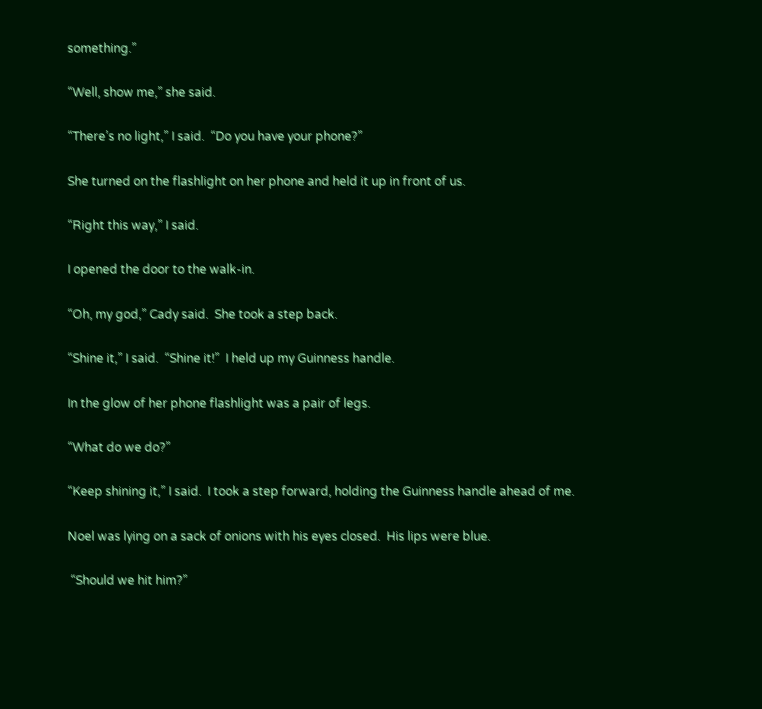something.”

“Well, show me,” she said.

“There’s no light,” I said.  “Do you have your phone?”

She turned on the flashlight on her phone and held it up in front of us.

“Right this way,” I said.

I opened the door to the walk-in.

“Oh, my god,” Cady said.  She took a step back.

“Shine it,” I said.  “Shine it!”  I held up my Guinness handle.

In the glow of her phone flashlight was a pair of legs.

“What do we do?”

“Keep shining it,” I said.  I took a step forward, holding the Guinness handle ahead of me.

Noel was lying on a sack of onions with his eyes closed.  His lips were blue.

 “Should we hit him?”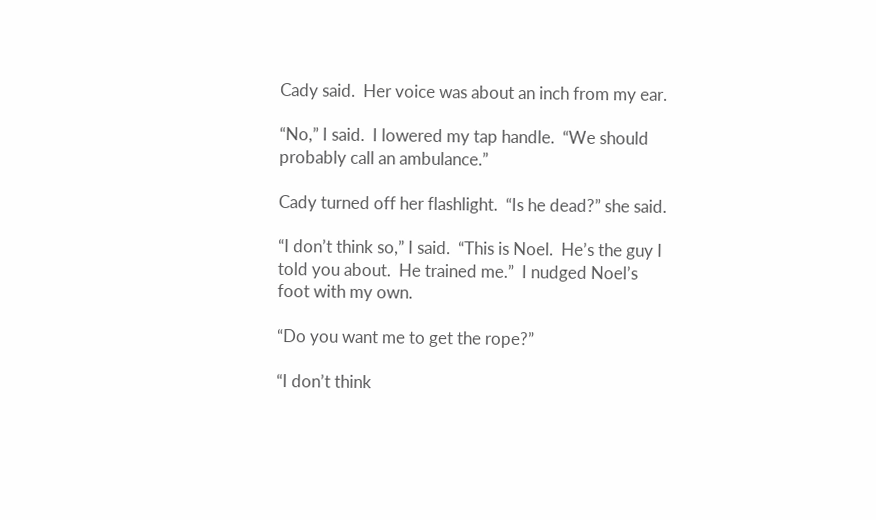Cady said.  Her voice was about an inch from my ear.

“No,” I said.  I lowered my tap handle.  “We should probably call an ambulance.”

Cady turned off her flashlight.  “Is he dead?” she said.

“I don’t think so,” I said.  “This is Noel.  He’s the guy I told you about.  He trained me.”  I nudged Noel’s foot with my own.

“Do you want me to get the rope?”

“I don’t think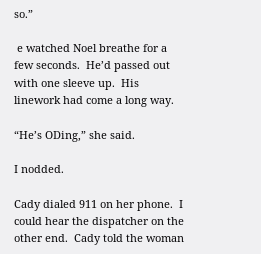so.”

 e watched Noel breathe for a few seconds.  He’d passed out with one sleeve up.  His linework had come a long way.

“He’s ODing,” she said.

I nodded.

Cady dialed 911 on her phone.  I could hear the dispatcher on the other end.  Cady told the woman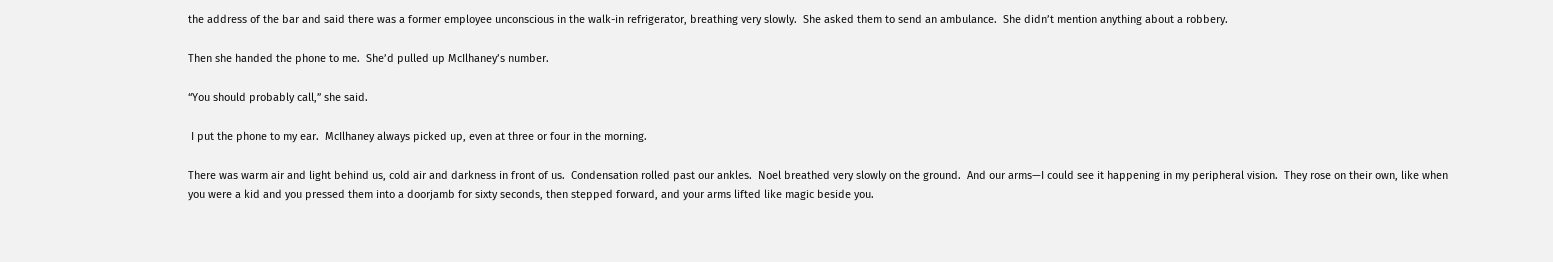the address of the bar and said there was a former employee unconscious in the walk-in refrigerator, breathing very slowly.  She asked them to send an ambulance.  She didn’t mention anything about a robbery.

Then she handed the phone to me.  She’d pulled up McIlhaney’s number.

“You should probably call,” she said.

 I put the phone to my ear.  McIlhaney always picked up, even at three or four in the morning.

There was warm air and light behind us, cold air and darkness in front of us.  Condensation rolled past our ankles.  Noel breathed very slowly on the ground.  And our arms—I could see it happening in my peripheral vision.  They rose on their own, like when you were a kid and you pressed them into a doorjamb for sixty seconds, then stepped forward, and your arms lifted like magic beside you.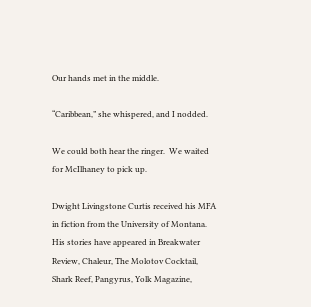Our hands met in the middle.

“Caribbean,” she whispered, and I nodded.

We could both hear the ringer.  We waited for McIlhaney to pick up.

Dwight Livingstone Curtis received his MFA in fiction from the University of Montana. His stories have appeared in Breakwater Review, Chaleur, The Molotov Cocktail, Shark Reef, Pangyrus, Yolk Magazine,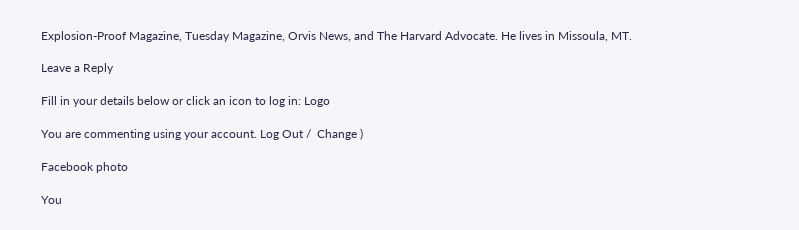Explosion-Proof Magazine, Tuesday Magazine, Orvis News, and The Harvard Advocate. He lives in Missoula, MT.

Leave a Reply

Fill in your details below or click an icon to log in: Logo

You are commenting using your account. Log Out /  Change )

Facebook photo

You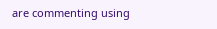are commenting using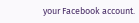your Facebook account.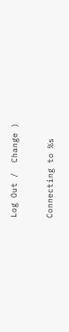Log Out /  Change )

Connecting to %s